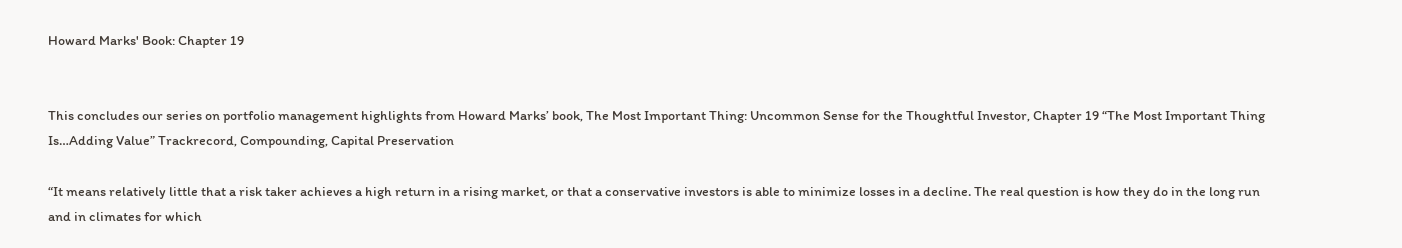Howard Marks' Book: Chapter 19


This concludes our series on portfolio management highlights from Howard Marks’ book, The Most Important Thing: Uncommon Sense for the Thoughtful Investor, Chapter 19 “The Most Important Thing Is…Adding Value” Trackrecord, Compounding, Capital Preservation

“It means relatively little that a risk taker achieves a high return in a rising market, or that a conservative investors is able to minimize losses in a decline. The real question is how they do in the long run and in climates for which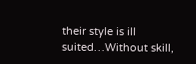their style is ill suited…Without skill,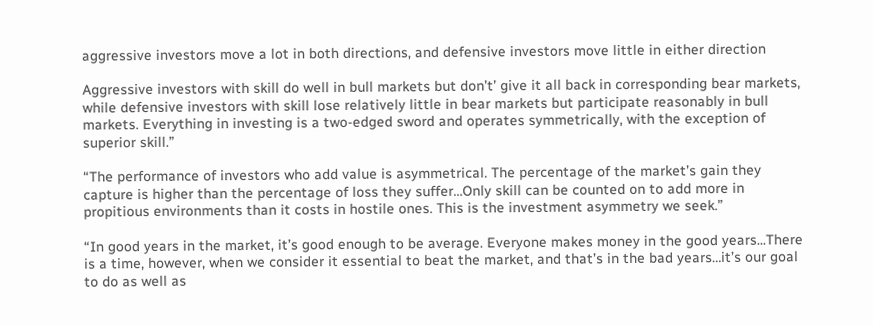aggressive investors move a lot in both directions, and defensive investors move little in either direction

Aggressive investors with skill do well in bull markets but don’t’ give it all back in corresponding bear markets, while defensive investors with skill lose relatively little in bear markets but participate reasonably in bull markets. Everything in investing is a two-edged sword and operates symmetrically, with the exception of superior skill.”

“The performance of investors who add value is asymmetrical. The percentage of the market’s gain they capture is higher than the percentage of loss they suffer…Only skill can be counted on to add more in propitious environments than it costs in hostile ones. This is the investment asymmetry we seek.”

“In good years in the market, it’s good enough to be average. Everyone makes money in the good years...There is a time, however, when we consider it essential to beat the market, and that’s in the bad years…it’s our goal to do as well as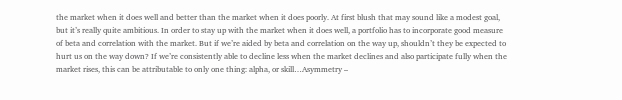the market when it does well and better than the market when it does poorly. At first blush that may sound like a modest goal, but it’s really quite ambitious. In order to stay up with the market when it does well, a portfolio has to incorporate good measure of beta and correlation with the market. But if we’re aided by beta and correlation on the way up, shouldn’t they be expected to hurt us on the way down? If we’re consistently able to decline less when the market declines and also participate fully when the market rises, this can be attributable to only one thing: alpha, or skill…Asymmetry –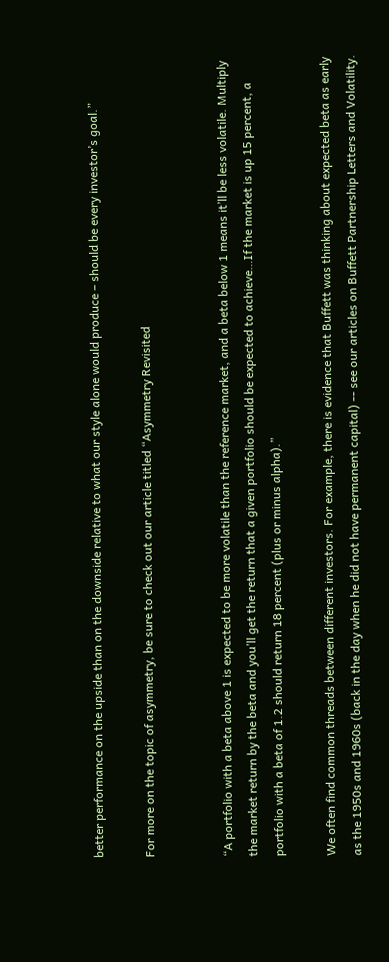better performance on the upside than on the downside relative to what our style alone would produce – should be every investor’s goal.”

For more on the topic of asymmetry, be sure to check out our article titled “Asymmetry Revisited


“A portfolio with a beta above 1 is expected to be more volatile than the reference market, and a beta below 1 means it’ll be less volatile. Multiply the market return by the beta and you’ll get the return that a given portfolio should be expected to achieve…If the market is up 15 percent, a portfolio with a beta of 1.2 should return 18 percent (plus or minus alpha).”

We often find common threads between different investors. For example, there is evidence that Buffett was thinking about expected beta as early as the 1950s and 1960s (back in the day when he did not have permanent capital) -- see our articles on Buffett Partnership Letters and Volatility.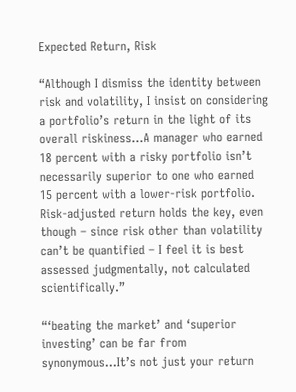Expected Return, Risk

“Although I dismiss the identity between risk and volatility, I insist on considering a portfolio’s return in the light of its overall riskiness…A manager who earned 18 percent with a risky portfolio isn’t necessarily superior to one who earned 15 percent with a lower-risk portfolio. Risk-adjusted return holds the key, even though – since risk other than volatility can’t be quantified – I feel it is best assessed judgmentally, not calculated scientifically.”

“‘beating the market’ and ‘superior investing’ can be far from synonymous…It’s not just your return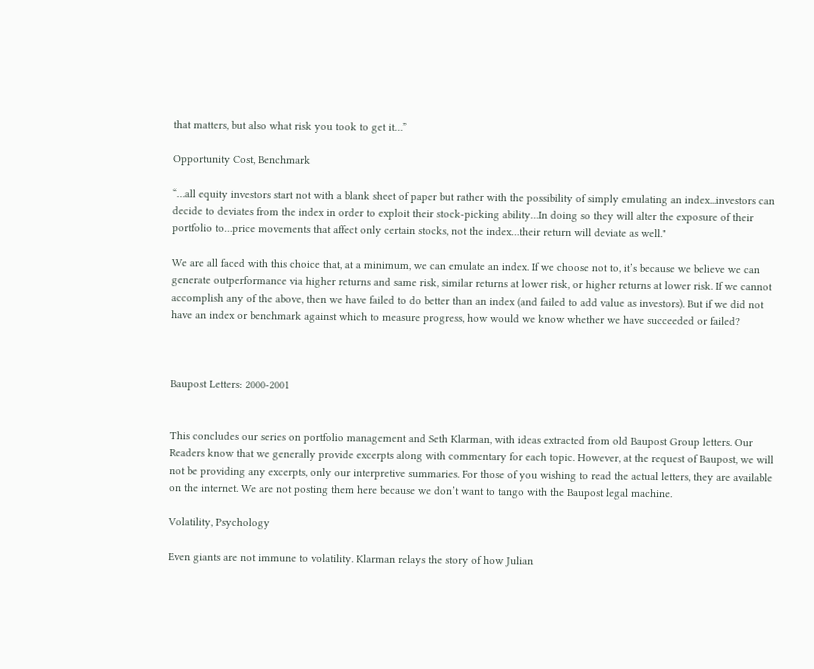that matters, but also what risk you took to get it…”

Opportunity Cost, Benchmark

“…all equity investors start not with a blank sheet of paper but rather with the possibility of simply emulating an index...investors can decide to deviates from the index in order to exploit their stock-picking ability…In doing so they will alter the exposure of their portfolio to…price movements that affect only certain stocks, not the index…their return will deviate as well."

We are all faced with this choice that, at a minimum, we can emulate an index. If we choose not to, it’s because we believe we can generate outperformance via higher returns and same risk, similar returns at lower risk, or higher returns at lower risk. If we cannot accomplish any of the above, then we have failed to do better than an index (and failed to add value as investors). But if we did not have an index or benchmark against which to measure progress, how would we know whether we have succeeded or failed?



Baupost Letters: 2000-2001


This concludes our series on portfolio management and Seth Klarman, with ideas extracted from old Baupost Group letters. Our Readers know that we generally provide excerpts along with commentary for each topic. However, at the request of Baupost, we will not be providing any excerpts, only our interpretive summaries. For those of you wishing to read the actual letters, they are available on the internet. We are not posting them here because we don’t want to tango with the Baupost legal machine.

Volatility, Psychology

Even giants are not immune to volatility. Klarman relays the story of how Julian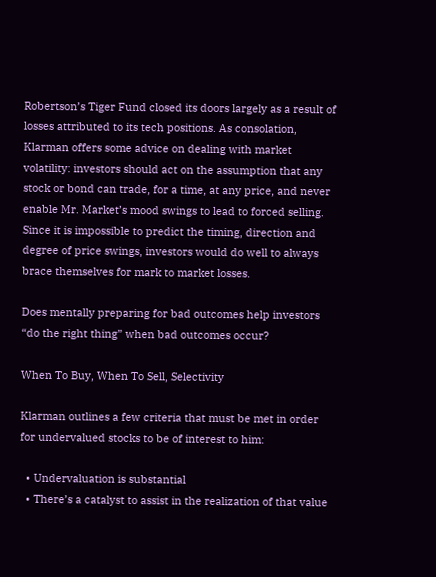Robertson’s Tiger Fund closed its doors largely as a result of losses attributed to its tech positions. As consolation, Klarman offers some advice on dealing with market volatility: investors should act on the assumption that any stock or bond can trade, for a time, at any price, and never enable Mr. Market’s mood swings to lead to forced selling. Since it is impossible to predict the timing, direction and degree of price swings, investors would do well to always brace themselves for mark to market losses.

Does mentally preparing for bad outcomes help investors “do the right thing” when bad outcomes occur?

When To Buy, When To Sell, Selectivity

Klarman outlines a few criteria that must be met in order for undervalued stocks to be of interest to him:

  • Undervaluation is substantial
  • There’s a catalyst to assist in the realization of that value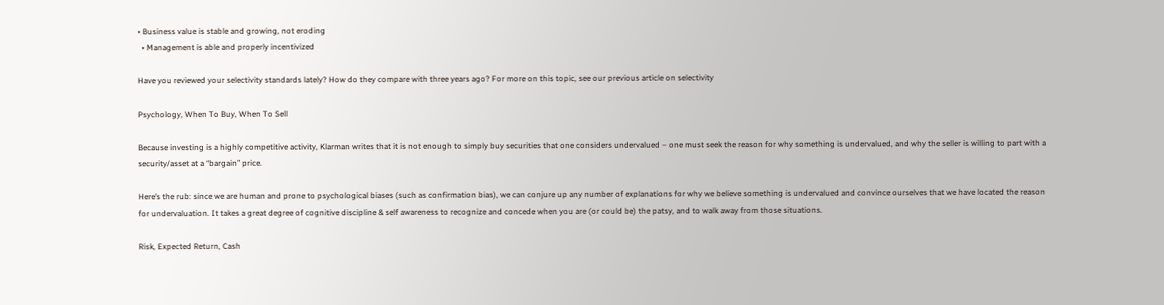• Business value is stable and growing, not eroding
  • Management is able and properly incentivized

Have you reviewed your selectivity standards lately? How do they compare with three years ago? For more on this topic, see our previous article on selectivity

Psychology, When To Buy, When To Sell

Because investing is a highly competitive activity, Klarman writes that it is not enough to simply buy securities that one considers undervalued – one must seek the reason for why something is undervalued, and why the seller is willing to part with a security/asset at a “bargain” price.

Here’s the rub: since we are human and prone to psychological biases (such as confirmation bias), we can conjure up any number of explanations for why we believe something is undervalued and convince ourselves that we have located the reason for undervaluation. It takes a great degree of cognitive discipline & self awareness to recognize and concede when you are (or could be) the patsy, and to walk away from those situations.

Risk, Expected Return, Cash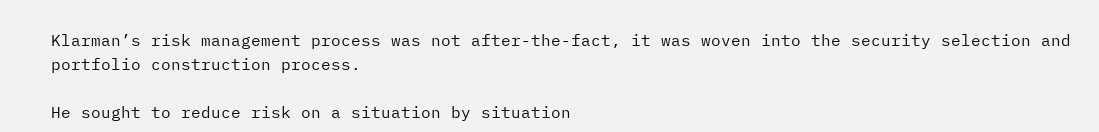Klarman’s risk management process was not after-the-fact, it was woven into the security selection and portfolio construction process.

He sought to reduce risk on a situation by situation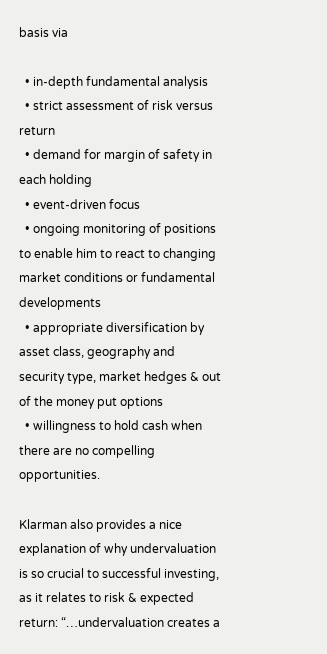basis via

  • in-depth fundamental analysis
  • strict assessment of risk versus return
  • demand for margin of safety in each holding
  • event-driven focus
  • ongoing monitoring of positions to enable him to react to changing market conditions or fundamental developments
  • appropriate diversification by asset class, geography and security type, market hedges & out of the money put options
  • willingness to hold cash when there are no compelling opportunities.

Klarman also provides a nice explanation of why undervaluation is so crucial to successful investing, as it relates to risk & expected return: “…undervaluation creates a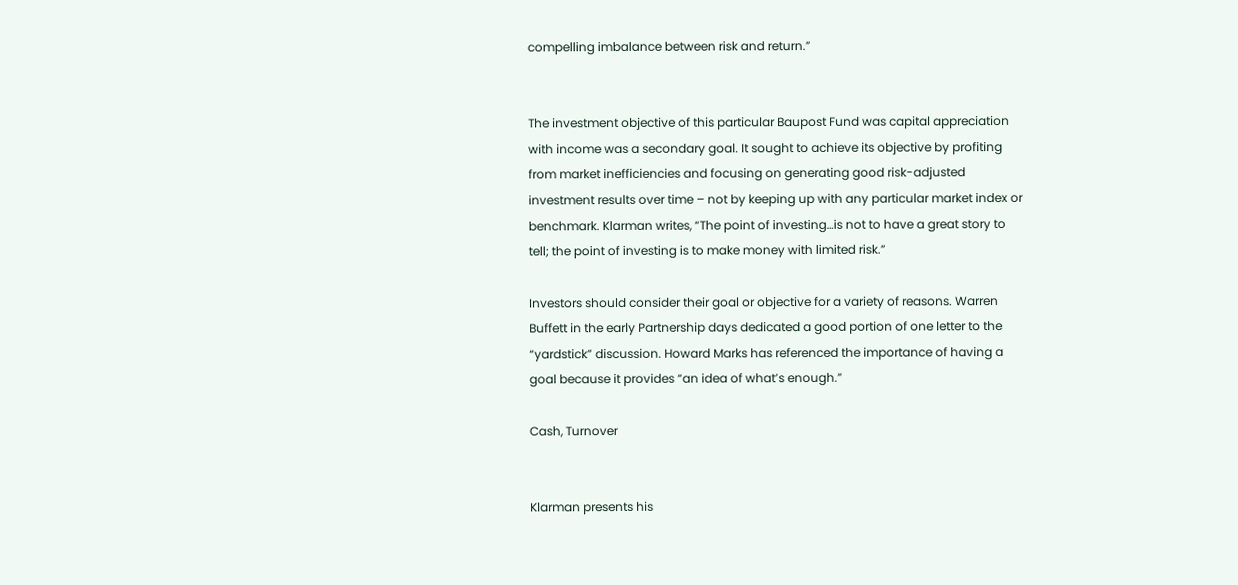compelling imbalance between risk and return.”


The investment objective of this particular Baupost Fund was capital appreciation with income was a secondary goal. It sought to achieve its objective by profiting from market inefficiencies and focusing on generating good risk-adjusted investment results over time – not by keeping up with any particular market index or benchmark. Klarman writes, “The point of investing…is not to have a great story to tell; the point of investing is to make money with limited risk.”

Investors should consider their goal or objective for a variety of reasons. Warren Buffett in the early Partnership days dedicated a good portion of one letter to the “yardstick” discussion. Howard Marks has referenced the importance of having a goal because it provides “an idea of what’s enough.”

Cash, Turnover


Klarman presents his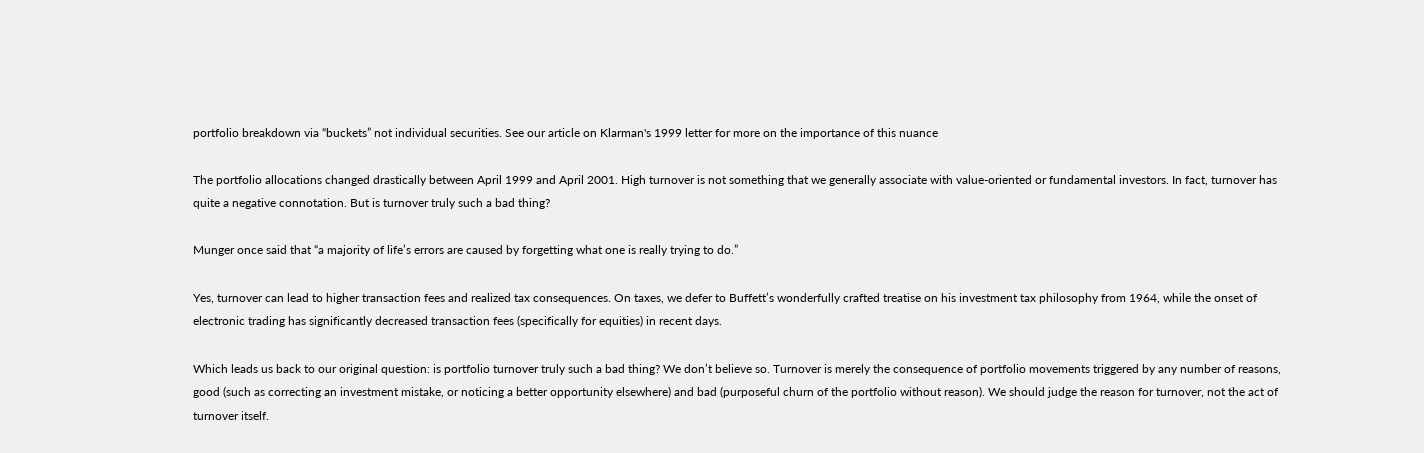portfolio breakdown via “buckets” not individual securities. See our article on Klarman's 1999 letter for more on the importance of this nuance

The portfolio allocations changed drastically between April 1999 and April 2001. High turnover is not something that we generally associate with value-oriented or fundamental investors. In fact, turnover has quite a negative connotation. But is turnover truly such a bad thing?

Munger once said that “a majority of life’s errors are caused by forgetting what one is really trying to do.”

Yes, turnover can lead to higher transaction fees and realized tax consequences. On taxes, we defer to Buffett’s wonderfully crafted treatise on his investment tax philosophy from 1964, while the onset of electronic trading has significantly decreased transaction fees (specifically for equities) in recent days.

Which leads us back to our original question: is portfolio turnover truly such a bad thing? We don’t believe so. Turnover is merely the consequence of portfolio movements triggered by any number of reasons, good (such as correcting an investment mistake, or noticing a better opportunity elsewhere) and bad (purposeful churn of the portfolio without reason). We should judge the reason for turnover, not the act of turnover itself.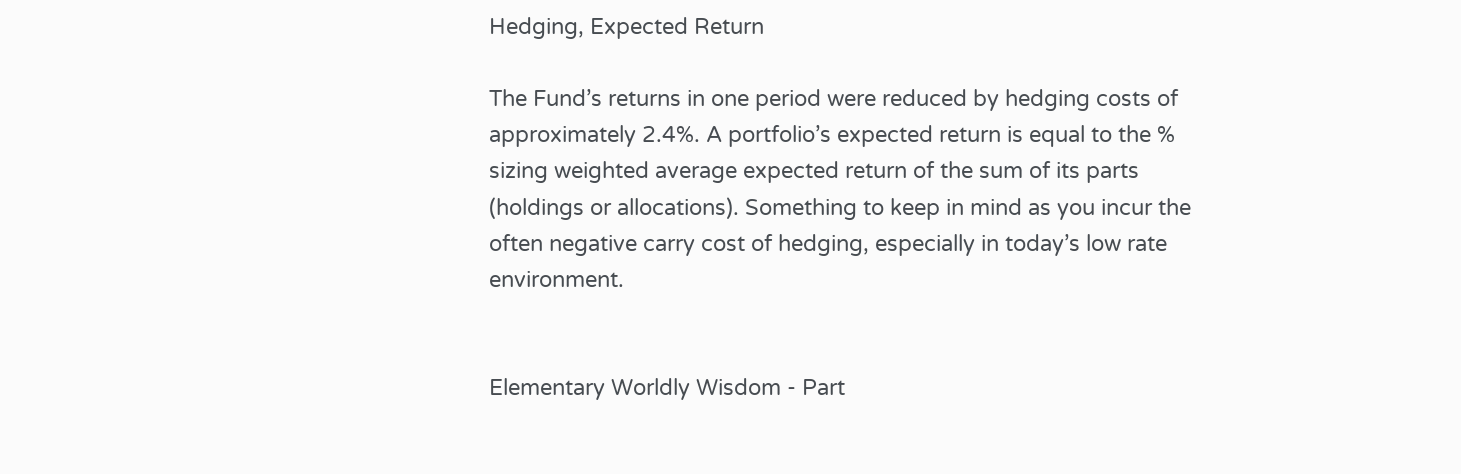Hedging, Expected Return

The Fund’s returns in one period were reduced by hedging costs of approximately 2.4%. A portfolio’s expected return is equal to the % sizing weighted average expected return of the sum of its parts (holdings or allocations). Something to keep in mind as you incur the often negative carry cost of hedging, especially in today’s low rate environment.


Elementary Worldly Wisdom - Part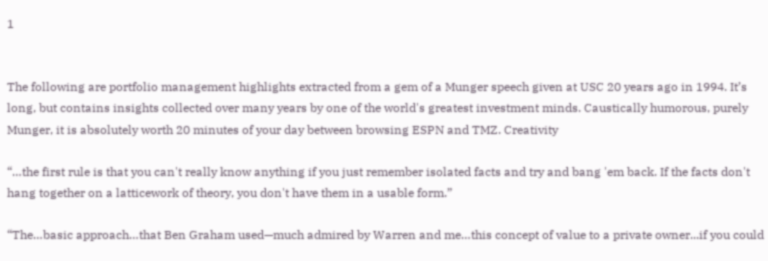1


The following are portfolio management highlights extracted from a gem of a Munger speech given at USC 20 years ago in 1994. It’s long, but contains insights collected over many years by one of the world's greatest investment minds. Caustically humorous, purely Munger, it is absolutely worth 20 minutes of your day between browsing ESPN and TMZ. Creativity

“…the first rule is that you can't really know anything if you just remember isolated facts and try and bang 'em back. If the facts don't hang together on a latticework of theory, you don't have them in a usable form.”

“The…basic approach…that Ben Graham used—much admired by Warren and me…this concept of value to a private owner...if you could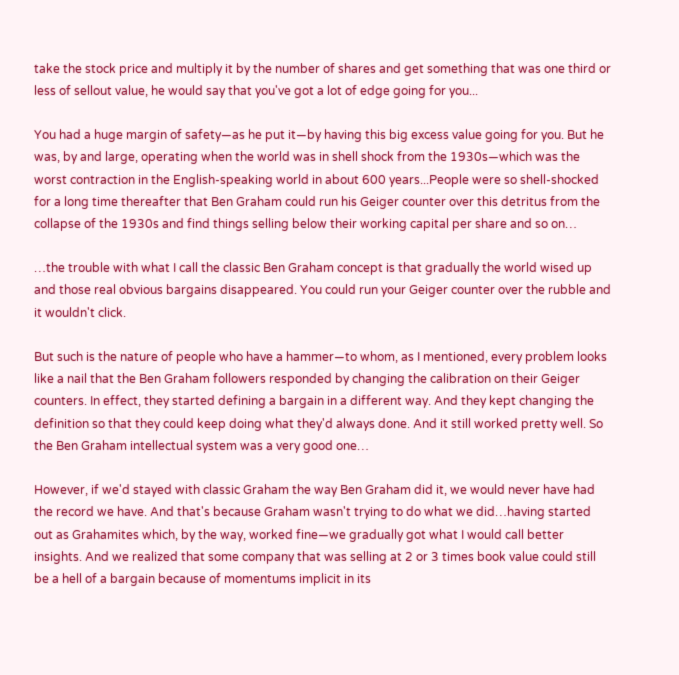take the stock price and multiply it by the number of shares and get something that was one third or less of sellout value, he would say that you've got a lot of edge going for you...

You had a huge margin of safety—as he put it—by having this big excess value going for you. But he was, by and large, operating when the world was in shell shock from the 1930s—which was the worst contraction in the English-speaking world in about 600 years...People were so shell-shocked for a long time thereafter that Ben Graham could run his Geiger counter over this detritus from the collapse of the 1930s and find things selling below their working capital per share and so on…

…the trouble with what I call the classic Ben Graham concept is that gradually the world wised up and those real obvious bargains disappeared. You could run your Geiger counter over the rubble and it wouldn't click.

But such is the nature of people who have a hammer—to whom, as I mentioned, every problem looks like a nail that the Ben Graham followers responded by changing the calibration on their Geiger counters. In effect, they started defining a bargain in a different way. And they kept changing the definition so that they could keep doing what they'd always done. And it still worked pretty well. So the Ben Graham intellectual system was a very good one…

However, if we'd stayed with classic Graham the way Ben Graham did it, we would never have had the record we have. And that's because Graham wasn't trying to do what we did…having started out as Grahamites which, by the way, worked fine—we gradually got what I would call better insights. And we realized that some company that was selling at 2 or 3 times book value could still be a hell of a bargain because of momentums implicit in its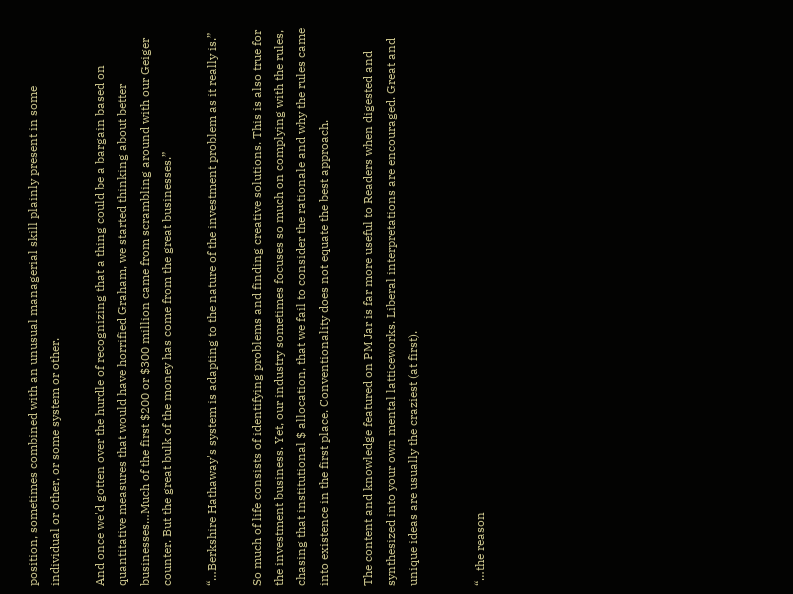position, sometimes combined with an unusual managerial skill plainly present in some individual or other, or some system or other.

And once we'd gotten over the hurdle of recognizing that a thing could be a bargain based on quantitative measures that would have horrified Graham, we started thinking about better businesses…Much of the first $200 or $300 million came from scrambling around with our Geiger counter. But the great bulk of the money has come from the great businesses.”

“…Berkshire Hathaway's system is adapting to the nature of the investment problem as it really is.”

So much of life consists of identifying problems and finding creative solutions. This is also true for the investment business. Yet, our industry sometimes focuses so much on complying with the rules, chasing that institutional $ allocation, that we fail to consider the rationale and why the rules came into existence in the first place. Conventionality does not equate the best approach.

The content and knowledge featured on PM Jar is far more useful to Readers when digested and synthesized into your own mental latticeworks. Liberal interpretations are encouraged. Great and unique ideas are usually the craziest (at first).


“…the reason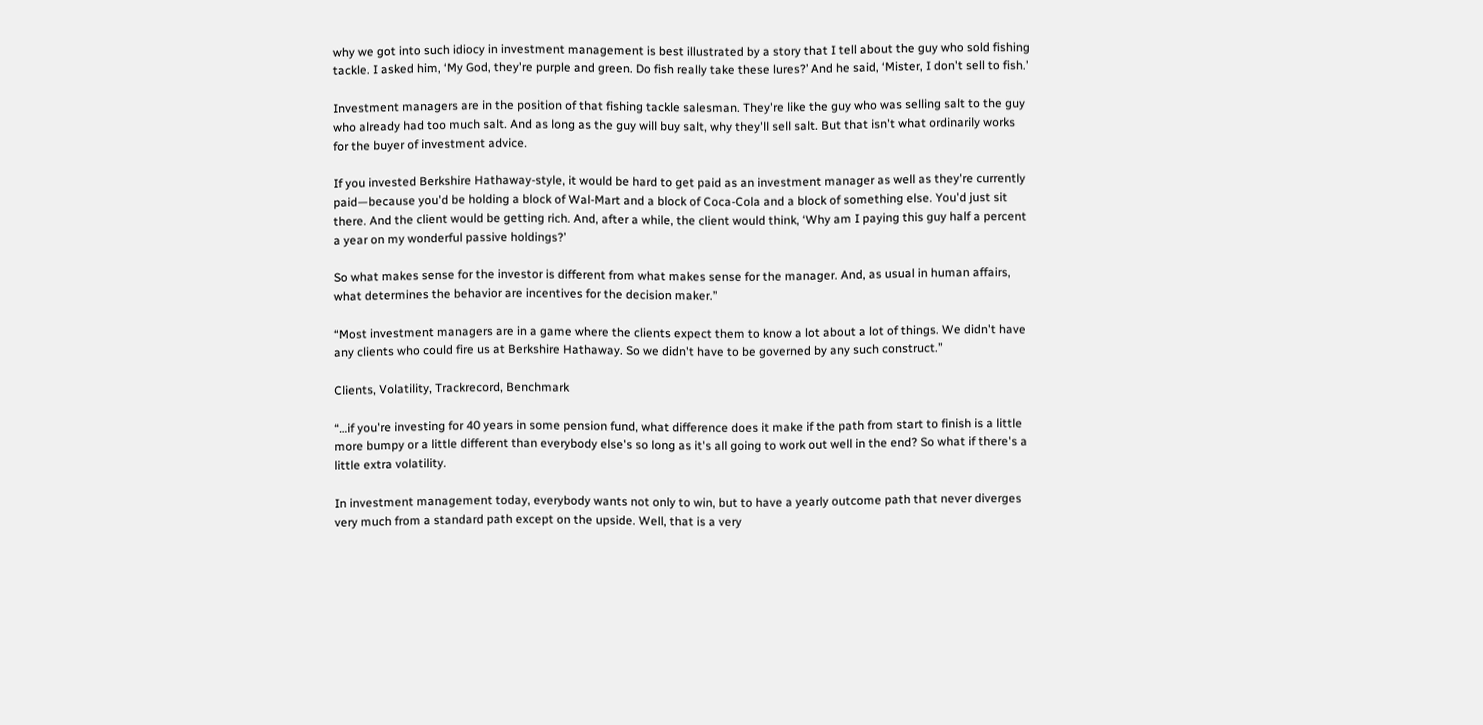why we got into such idiocy in investment management is best illustrated by a story that I tell about the guy who sold fishing tackle. I asked him, ‘My God, they're purple and green. Do fish really take these lures?’ And he said, ‘Mister, I don't sell to fish.’

Investment managers are in the position of that fishing tackle salesman. They're like the guy who was selling salt to the guy who already had too much salt. And as long as the guy will buy salt, why they'll sell salt. But that isn't what ordinarily works for the buyer of investment advice.

If you invested Berkshire Hathaway-style, it would be hard to get paid as an investment manager as well as they're currently paid—because you'd be holding a block of Wal-Mart and a block of Coca-Cola and a block of something else. You'd just sit there. And the client would be getting rich. And, after a while, the client would think, ‘Why am I paying this guy half a percent a year on my wonderful passive holdings?’

So what makes sense for the investor is different from what makes sense for the manager. And, as usual in human affairs, what determines the behavior are incentives for the decision maker.”

“Most investment managers are in a game where the clients expect them to know a lot about a lot of things. We didn't have any clients who could fire us at Berkshire Hathaway. So we didn't have to be governed by any such construct.”

Clients, Volatility, Trackrecord, Benchmark

“…if you're investing for 40 years in some pension fund, what difference does it make if the path from start to finish is a little more bumpy or a little different than everybody else's so long as it's all going to work out well in the end? So what if there's a little extra volatility.

In investment management today, everybody wants not only to win, but to have a yearly outcome path that never diverges very much from a standard path except on the upside. Well, that is a very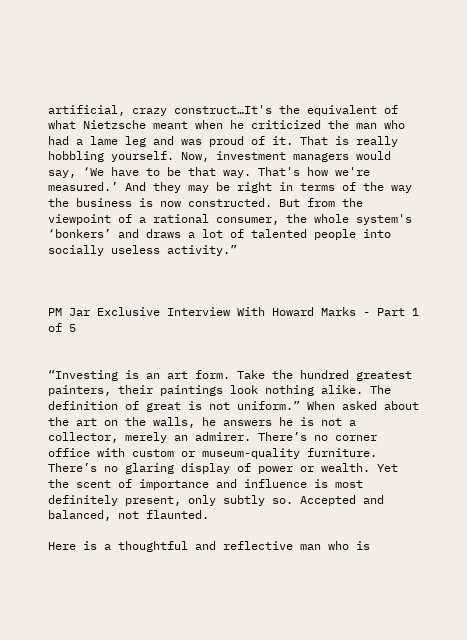artificial, crazy construct…It's the equivalent of what Nietzsche meant when he criticized the man who had a lame leg and was proud of it. That is really hobbling yourself. Now, investment managers would say, ‘We have to be that way. That's how we're measured.’ And they may be right in terms of the way the business is now constructed. But from the viewpoint of a rational consumer, the whole system's ‘bonkers’ and draws a lot of talented people into socially useless activity.”



PM Jar Exclusive Interview With Howard Marks - Part 1 of 5


“Investing is an art form. Take the hundred greatest painters, their paintings look nothing alike. The definition of great is not uniform.” When asked about the art on the walls, he answers he is not a collector, merely an admirer. There’s no corner office with custom or museum-quality furniture. There’s no glaring display of power or wealth. Yet the scent of importance and influence is most definitely present, only subtly so. Accepted and balanced, not flaunted.

Here is a thoughtful and reflective man who is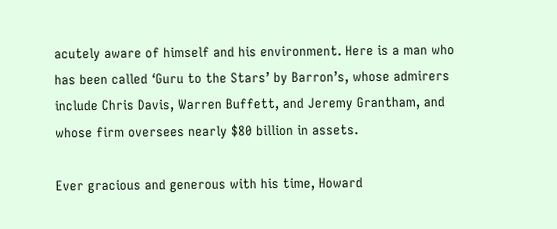acutely aware of himself and his environment. Here is a man who has been called ‘Guru to the Stars’ by Barron’s, whose admirers include Chris Davis, Warren Buffett, and Jeremy Grantham, and whose firm oversees nearly $80 billion in assets.

Ever gracious and generous with his time, Howard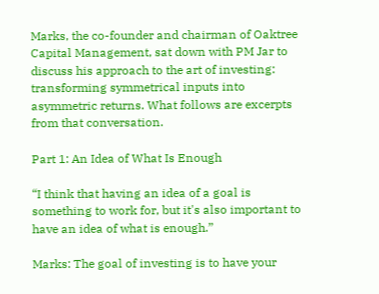Marks, the co-founder and chairman of Oaktree Capital Management, sat down with PM Jar to discuss his approach to the art of investing: transforming symmetrical inputs into asymmetric returns. What follows are excerpts from that conversation.

Part 1: An Idea of What Is Enough

“I think that having an idea of a goal is something to work for, but it's also important to have an idea of what is enough.”

Marks: The goal of investing is to have your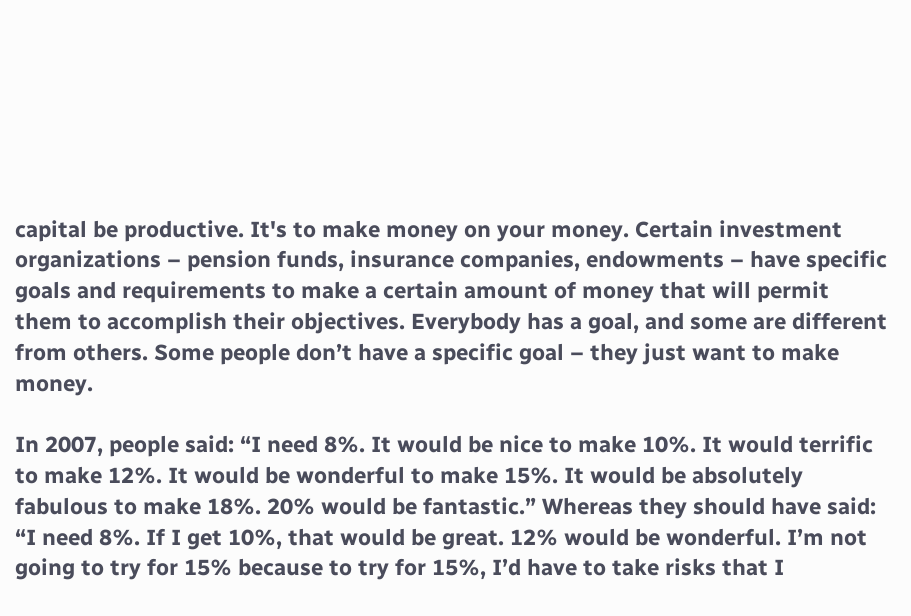capital be productive. It's to make money on your money. Certain investment organizations – pension funds, insurance companies, endowments – have specific goals and requirements to make a certain amount of money that will permit them to accomplish their objectives. Everybody has a goal, and some are different from others. Some people don’t have a specific goal – they just want to make money.

In 2007, people said: “I need 8%. It would be nice to make 10%. It would terrific to make 12%. It would be wonderful to make 15%. It would be absolutely fabulous to make 18%. 20% would be fantastic.” Whereas they should have said: “I need 8%. If I get 10%, that would be great. 12% would be wonderful. I’m not going to try for 15% because to try for 15%, I’d have to take risks that I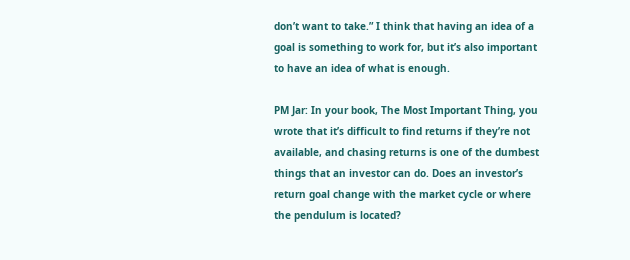don’t want to take.” I think that having an idea of a goal is something to work for, but it’s also important to have an idea of what is enough.

PM Jar: In your book, The Most Important Thing, you wrote that it’s difficult to find returns if they’re not available, and chasing returns is one of the dumbest things that an investor can do. Does an investor’s return goal change with the market cycle or where the pendulum is located?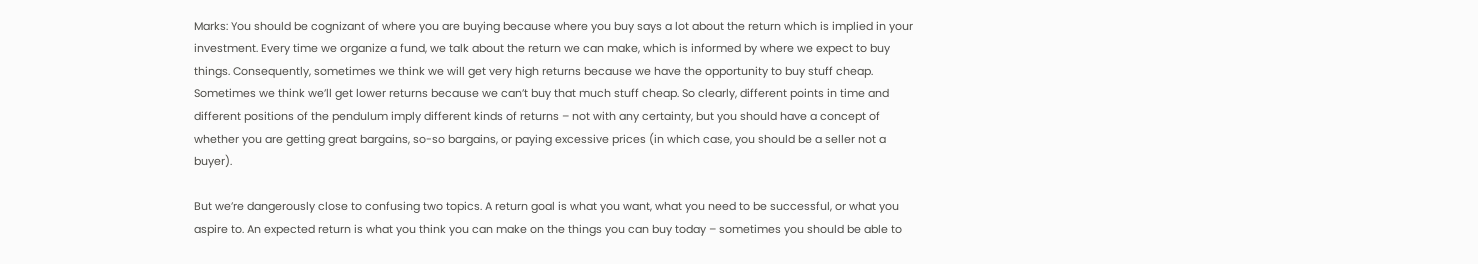Marks: You should be cognizant of where you are buying because where you buy says a lot about the return which is implied in your investment. Every time we organize a fund, we talk about the return we can make, which is informed by where we expect to buy things. Consequently, sometimes we think we will get very high returns because we have the opportunity to buy stuff cheap. Sometimes we think we’ll get lower returns because we can’t buy that much stuff cheap. So clearly, different points in time and different positions of the pendulum imply different kinds of returns – not with any certainty, but you should have a concept of whether you are getting great bargains, so-so bargains, or paying excessive prices (in which case, you should be a seller not a buyer).

But we’re dangerously close to confusing two topics. A return goal is what you want, what you need to be successful, or what you aspire to. An expected return is what you think you can make on the things you can buy today – sometimes you should be able to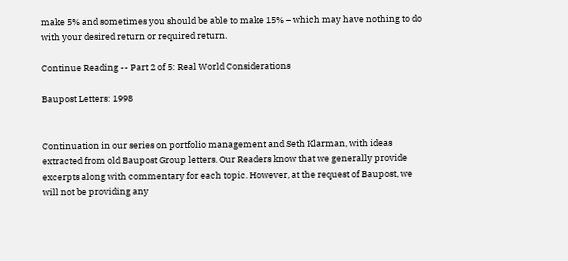make 5% and sometimes you should be able to make 15% – which may have nothing to do with your desired return or required return.

Continue Reading -- Part 2 of 5: Real World Considerations

Baupost Letters: 1998


Continuation in our series on portfolio management and Seth Klarman, with ideas extracted from old Baupost Group letters. Our Readers know that we generally provide excerpts along with commentary for each topic. However, at the request of Baupost, we will not be providing any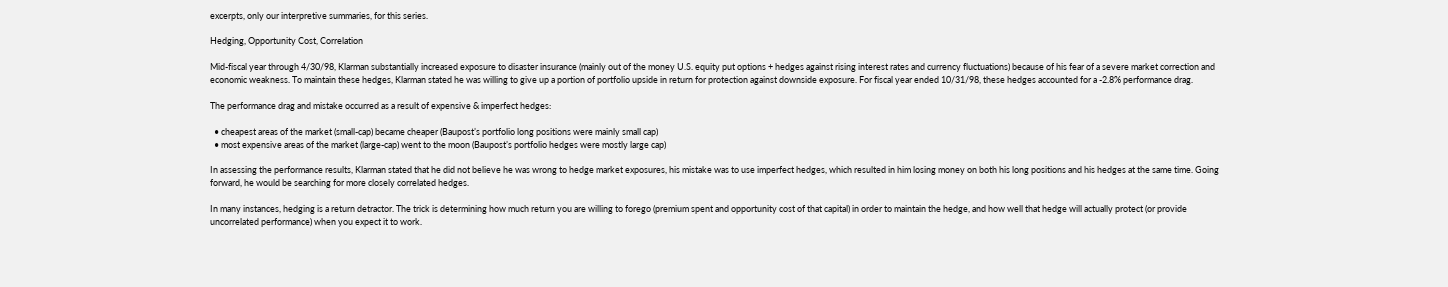excerpts, only our interpretive summaries, for this series.

Hedging, Opportunity Cost, Correlation

Mid-fiscal year through 4/30/98, Klarman substantially increased exposure to disaster insurance (mainly out of the money U.S. equity put options + hedges against rising interest rates and currency fluctuations) because of his fear of a severe market correction and economic weakness. To maintain these hedges, Klarman stated he was willing to give up a portion of portfolio upside in return for protection against downside exposure. For fiscal year ended 10/31/98, these hedges accounted for a -2.8% performance drag.

The performance drag and mistake occurred as a result of expensive & imperfect hedges:

  • cheapest areas of the market (small-cap) became cheaper (Baupost’s portfolio long positions were mainly small cap)
  • most expensive areas of the market (large-cap) went to the moon (Baupost’s portfolio hedges were mostly large cap)

In assessing the performance results, Klarman stated that he did not believe he was wrong to hedge market exposures, his mistake was to use imperfect hedges, which resulted in him losing money on both his long positions and his hedges at the same time. Going forward, he would be searching for more closely correlated hedges.

In many instances, hedging is a return detractor. The trick is determining how much return you are willing to forego (premium spent and opportunity cost of that capital) in order to maintain the hedge, and how well that hedge will actually protect (or provide uncorrelated performance) when you expect it to work.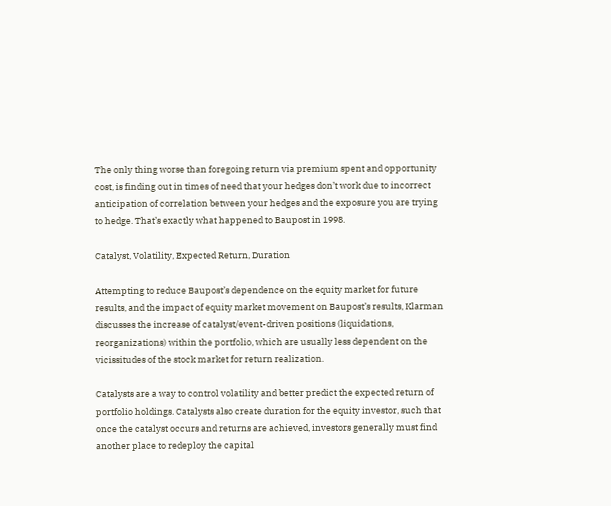The only thing worse than foregoing return via premium spent and opportunity cost, is finding out in times of need that your hedges don’t work due to incorrect anticipation of correlation between your hedges and the exposure you are trying to hedge. That’s exactly what happened to Baupost in 1998.

Catalyst, Volatility, Expected Return, Duration

Attempting to reduce Baupost’s dependence on the equity market for future results, and the impact of equity market movement on Baupost’s results, Klarman discusses the increase of catalyst/event-driven positions (liquidations, reorganizations) within the portfolio, which are usually less dependent on the vicissitudes of the stock market for return realization.

Catalysts are a way to control volatility and better predict the expected return of portfolio holdings. Catalysts also create duration for the equity investor, such that once the catalyst occurs and returns are achieved, investors generally must find another place to redeploy the capital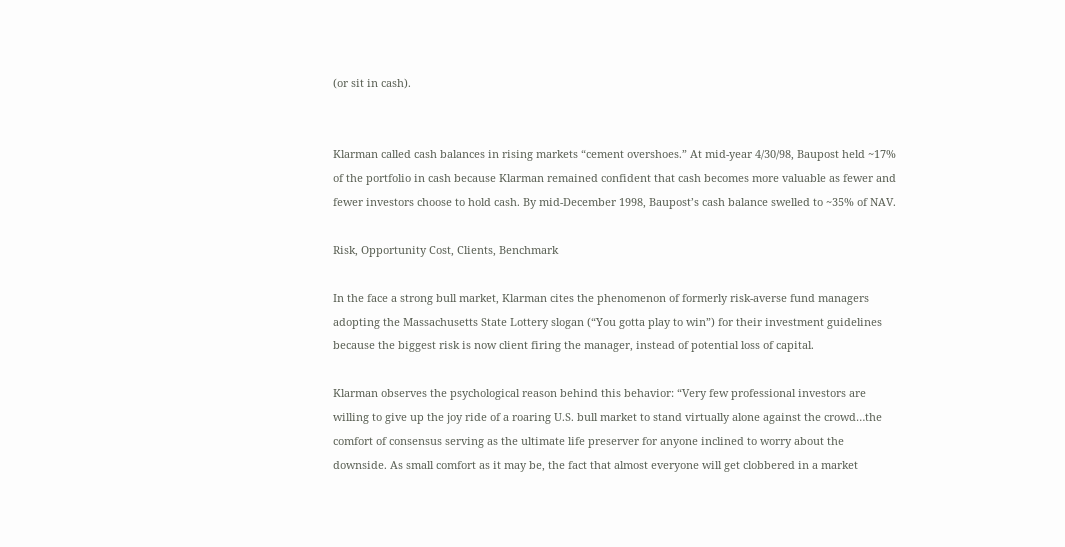(or sit in cash).


Klarman called cash balances in rising markets “cement overshoes.” At mid-year 4/30/98, Baupost held ~17% of the portfolio in cash because Klarman remained confident that cash becomes more valuable as fewer and fewer investors choose to hold cash. By mid-December 1998, Baupost’s cash balance swelled to ~35% of NAV.

Risk, Opportunity Cost, Clients, Benchmark

In the face a strong bull market, Klarman cites the phenomenon of formerly risk-averse fund managers adopting the Massachusetts State Lottery slogan (“You gotta play to win”) for their investment guidelines because the biggest risk is now client firing the manager, instead of potential loss of capital.

Klarman observes the psychological reason behind this behavior: “Very few professional investors are willing to give up the joy ride of a roaring U.S. bull market to stand virtually alone against the crowd…the comfort of consensus serving as the ultimate life preserver for anyone inclined to worry about the downside. As small comfort as it may be, the fact that almost everyone will get clobbered in a market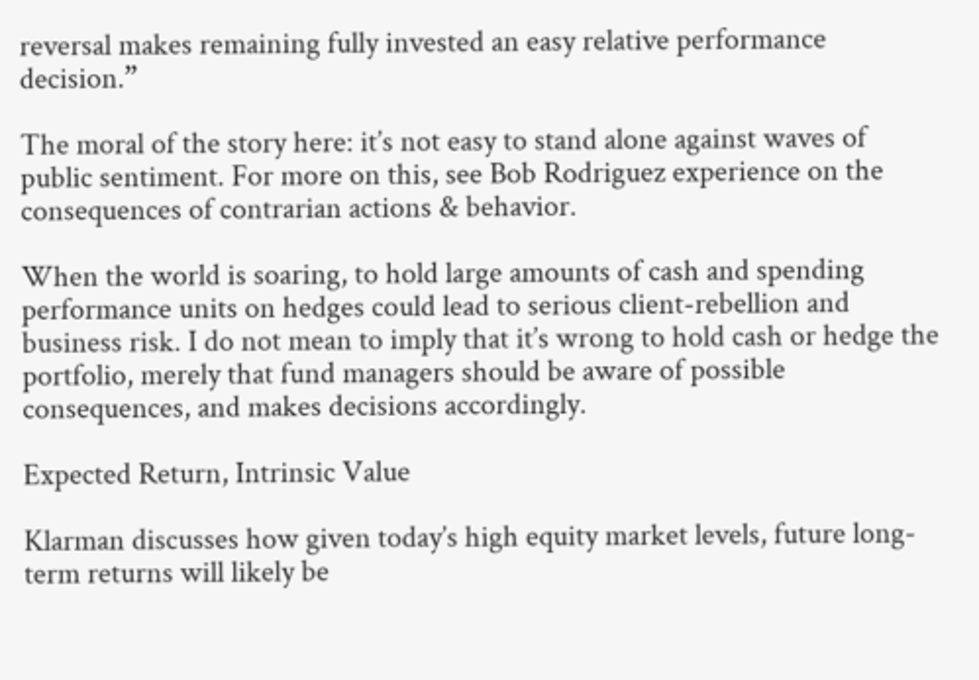reversal makes remaining fully invested an easy relative performance decision.”

The moral of the story here: it’s not easy to stand alone against waves of public sentiment. For more on this, see Bob Rodriguez experience on the consequences of contrarian actions & behavior.

When the world is soaring, to hold large amounts of cash and spending performance units on hedges could lead to serious client-rebellion and business risk. I do not mean to imply that it’s wrong to hold cash or hedge the portfolio, merely that fund managers should be aware of possible consequences, and makes decisions accordingly.

Expected Return, Intrinsic Value

Klarman discusses how given today’s high equity market levels, future long-term returns will likely be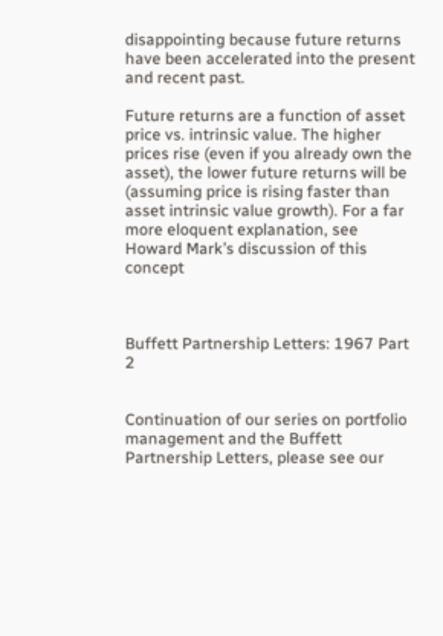disappointing because future returns have been accelerated into the present and recent past.

Future returns are a function of asset price vs. intrinsic value. The higher prices rise (even if you already own the asset), the lower future returns will be (assuming price is rising faster than asset intrinsic value growth). For a far more eloquent explanation, see Howard Mark’s discussion of this concept



Buffett Partnership Letters: 1967 Part 2


Continuation of our series on portfolio management and the Buffett Partnership Letters, please see our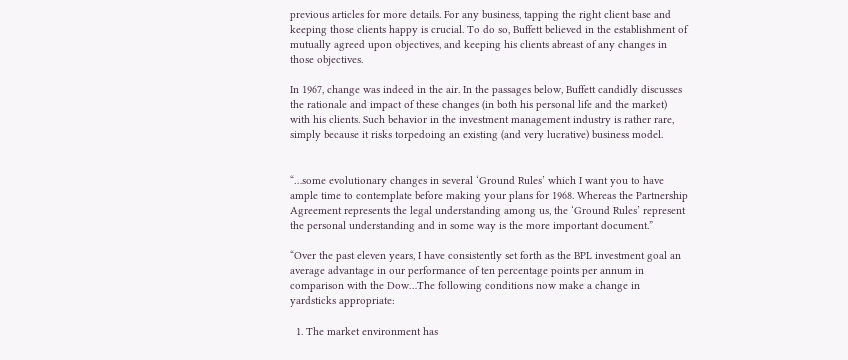previous articles for more details. For any business, tapping the right client base and keeping those clients happy is crucial. To do so, Buffett believed in the establishment of mutually agreed upon objectives, and keeping his clients abreast of any changes in those objectives.

In 1967, change was indeed in the air. In the passages below, Buffett candidly discusses the rationale and impact of these changes (in both his personal life and the market) with his clients. Such behavior in the investment management industry is rather rare, simply because it risks torpedoing an existing (and very lucrative) business model.


“…some evolutionary changes in several ‘Ground Rules’ which I want you to have ample time to contemplate before making your plans for 1968. Whereas the Partnership Agreement represents the legal understanding among us, the ‘Ground Rules’ represent the personal understanding and in some way is the more important document.”

“Over the past eleven years, I have consistently set forth as the BPL investment goal an average advantage in our performance of ten percentage points per annum in comparison with the Dow…The following conditions now make a change in yardsticks appropriate:

  1. The market environment has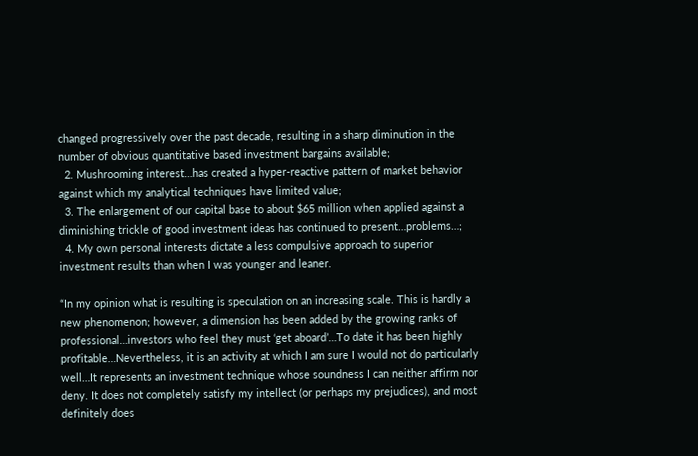changed progressively over the past decade, resulting in a sharp diminution in the number of obvious quantitative based investment bargains available;
  2. Mushrooming interest…has created a hyper-reactive pattern of market behavior against which my analytical techniques have limited value;
  3. The enlargement of our capital base to about $65 million when applied against a diminishing trickle of good investment ideas has continued to present…problems…;
  4. My own personal interests dictate a less compulsive approach to superior investment results than when I was younger and leaner.

“In my opinion what is resulting is speculation on an increasing scale. This is hardly a new phenomenon; however, a dimension has been added by the growing ranks of professional…investors who feel they must ‘get aboard’…To date it has been highly profitable…Nevertheless, it is an activity at which I am sure I would not do particularly well…It represents an investment technique whose soundness I can neither affirm nor deny. It does not completely satisfy my intellect (or perhaps my prejudices), and most definitely does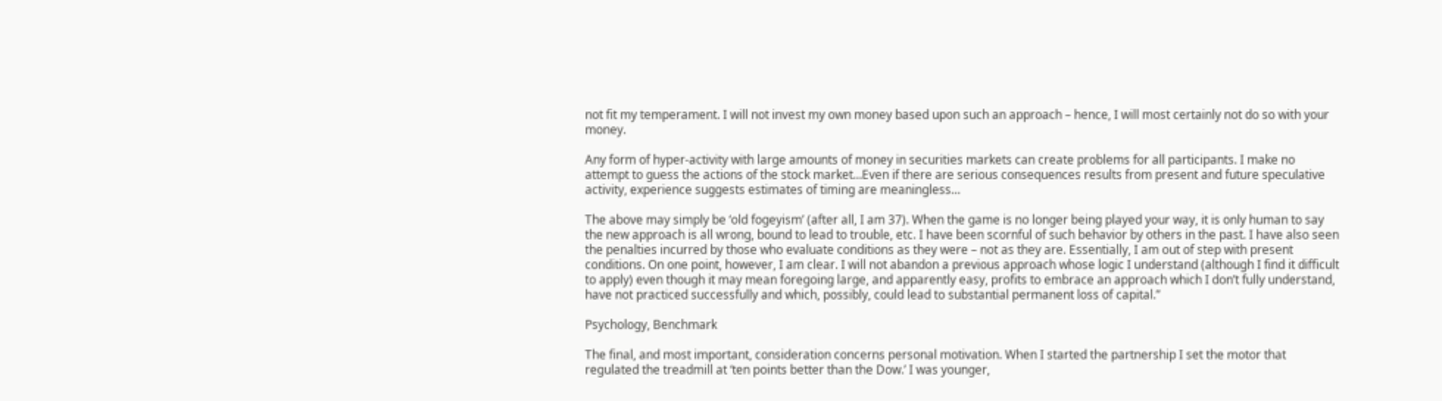not fit my temperament. I will not invest my own money based upon such an approach – hence, I will most certainly not do so with your money.

Any form of hyper-activity with large amounts of money in securities markets can create problems for all participants. I make no attempt to guess the actions of the stock market…Even if there are serious consequences results from present and future speculative activity, experience suggests estimates of timing are meaningless…

The above may simply be ‘old fogeyism’ (after all, I am 37). When the game is no longer being played your way, it is only human to say the new approach is all wrong, bound to lead to trouble, etc. I have been scornful of such behavior by others in the past. I have also seen the penalties incurred by those who evaluate conditions as they were – not as they are. Essentially, I am out of step with present conditions. On one point, however, I am clear. I will not abandon a previous approach whose logic I understand (although I find it difficult to apply) even though it may mean foregoing large, and apparently easy, profits to embrace an approach which I don’t fully understand, have not practiced successfully and which, possibly, could lead to substantial permanent loss of capital.”

Psychology, Benchmark

The final, and most important, consideration concerns personal motivation. When I started the partnership I set the motor that regulated the treadmill at ‘ten points better than the Dow.’ I was younger,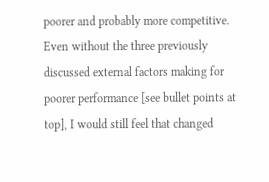poorer and probably more competitive. Even without the three previously discussed external factors making for poorer performance [see bullet points at top], I would still feel that changed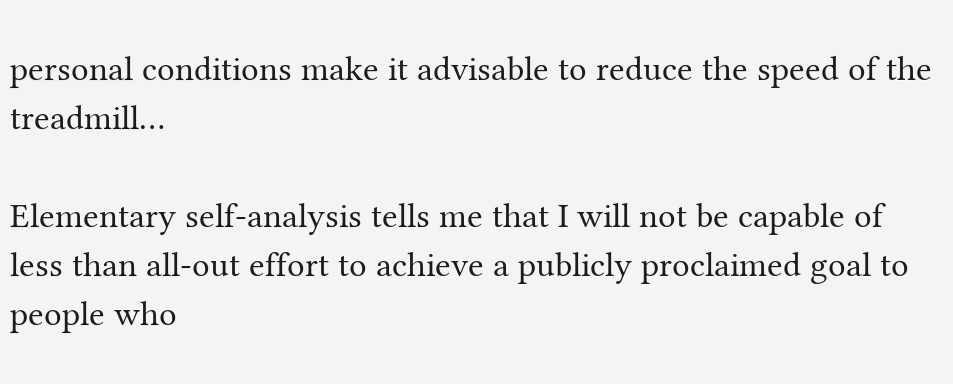personal conditions make it advisable to reduce the speed of the treadmill…

Elementary self-analysis tells me that I will not be capable of less than all-out effort to achieve a publicly proclaimed goal to people who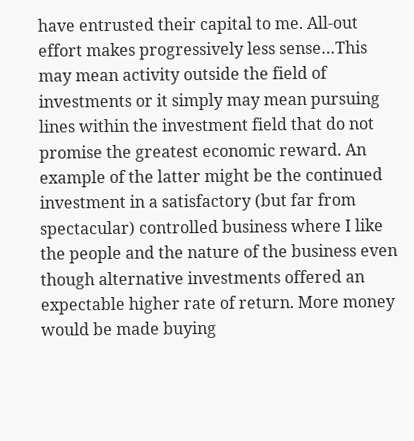have entrusted their capital to me. All-out effort makes progressively less sense…This may mean activity outside the field of investments or it simply may mean pursuing lines within the investment field that do not promise the greatest economic reward. An example of the latter might be the continued investment in a satisfactory (but far from spectacular) controlled business where I like the people and the nature of the business even though alternative investments offered an expectable higher rate of return. More money would be made buying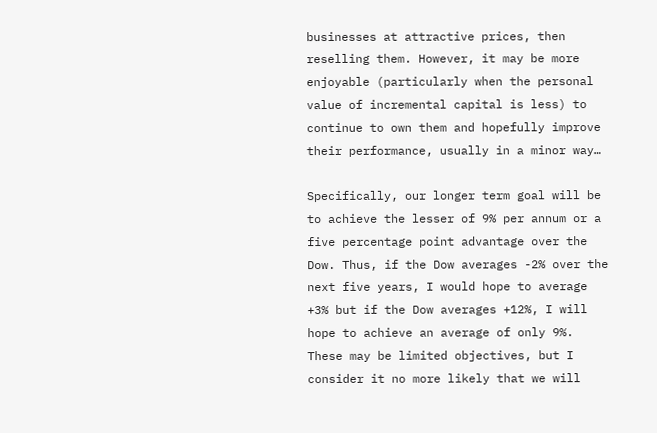businesses at attractive prices, then reselling them. However, it may be more enjoyable (particularly when the personal value of incremental capital is less) to continue to own them and hopefully improve their performance, usually in a minor way…

Specifically, our longer term goal will be to achieve the lesser of 9% per annum or a five percentage point advantage over the Dow. Thus, if the Dow averages -2% over the next five years, I would hope to average +3% but if the Dow averages +12%, I will hope to achieve an average of only 9%. These may be limited objectives, but I consider it no more likely that we will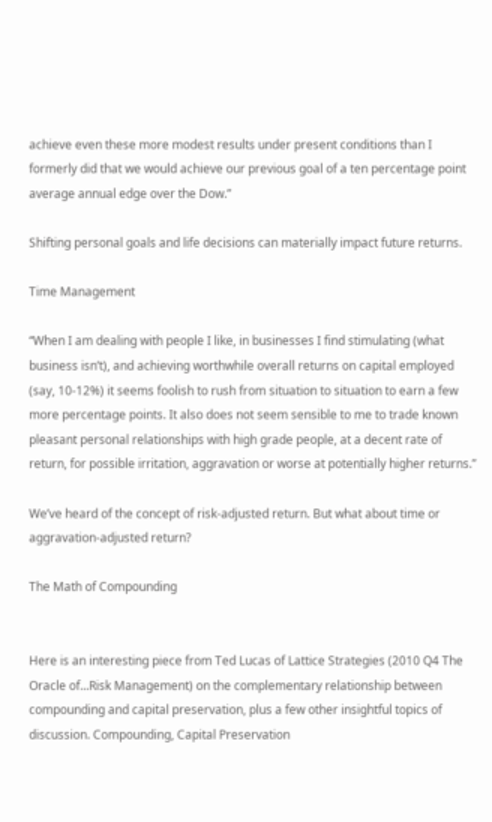achieve even these more modest results under present conditions than I formerly did that we would achieve our previous goal of a ten percentage point average annual edge over the Dow.”

Shifting personal goals and life decisions can materially impact future returns.

Time Management

“When I am dealing with people I like, in businesses I find stimulating (what business isn’t), and achieving worthwhile overall returns on capital employed (say, 10-12%) it seems foolish to rush from situation to situation to earn a few more percentage points. It also does not seem sensible to me to trade known pleasant personal relationships with high grade people, at a decent rate of return, for possible irritation, aggravation or worse at potentially higher returns.”

We’ve heard of the concept of risk-adjusted return. But what about time or aggravation-adjusted return?

The Math of Compounding


Here is an interesting piece from Ted Lucas of Lattice Strategies (2010 Q4 The Oracle of...Risk Management) on the complementary relationship between compounding and capital preservation, plus a few other insightful topics of discussion. Compounding, Capital Preservation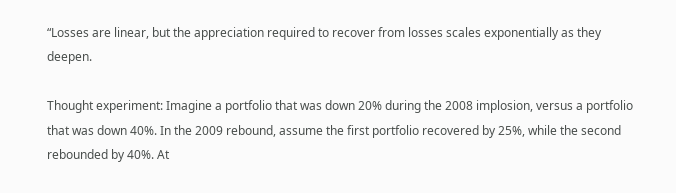“Losses are linear, but the appreciation required to recover from losses scales exponentially as they deepen.

Thought experiment: Imagine a portfolio that was down 20% during the 2008 implosion, versus a portfolio that was down 40%. In the 2009 rebound, assume the first portfolio recovered by 25%, while the second rebounded by 40%. At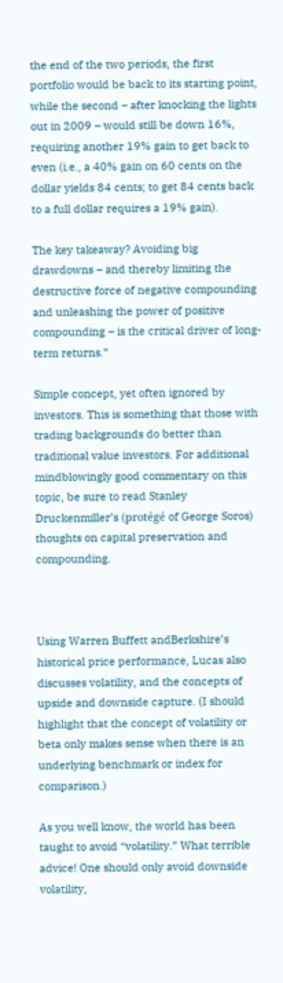the end of the two periods, the first portfolio would be back to its starting point, while the second – after knocking the lights out in 2009 – would still be down 16%, requiring another 19% gain to get back to even (i.e., a 40% gain on 60 cents on the dollar yields 84 cents; to get 84 cents back to a full dollar requires a 19% gain).

The key takeaway? Avoiding big drawdowns – and thereby limiting the destructive force of negative compounding and unleashing the power of positive compounding – is the critical driver of long-term returns.”

Simple concept, yet often ignored by investors. This is something that those with trading backgrounds do better than traditional value investors. For additional mindblowingly good commentary on this topic, be sure to read Stanley Druckenmiller’s (protégé of George Soros) thoughts on capital preservation and compounding.



Using Warren Buffett andBerkshire’s historical price performance, Lucas also discusses volatility, and the concepts of upside and downside capture. (I should highlight that the concept of volatility or beta only makes sense when there is an underlying benchmark or index for comparison.)

As you well know, the world has been taught to avoid “volatility.” What terrible advice! One should only avoid downside volatility,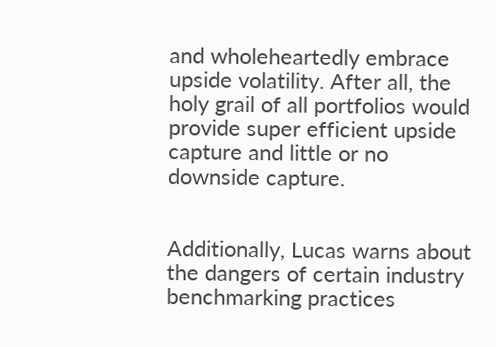and wholeheartedly embrace upside volatility. After all, the holy grail of all portfolios would provide super efficient upside capture and little or no downside capture.


Additionally, Lucas warns about the dangers of certain industry benchmarking practices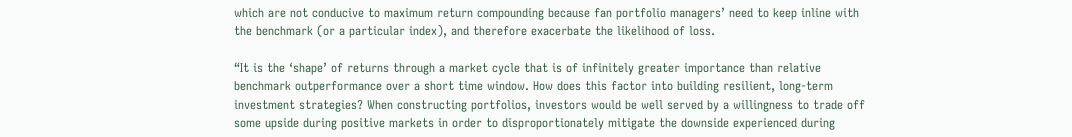which are not conducive to maximum return compounding because fan portfolio managers’ need to keep inline with the benchmark (or a particular index), and therefore exacerbate the likelihood of loss.

“It is the ‘shape’ of returns through a market cycle that is of infinitely greater importance than relative benchmark outperformance over a short time window. How does this factor into building resilient, long-term investment strategies? When constructing portfolios, investors would be well served by a willingness to trade off some upside during positive markets in order to disproportionately mitigate the downside experienced during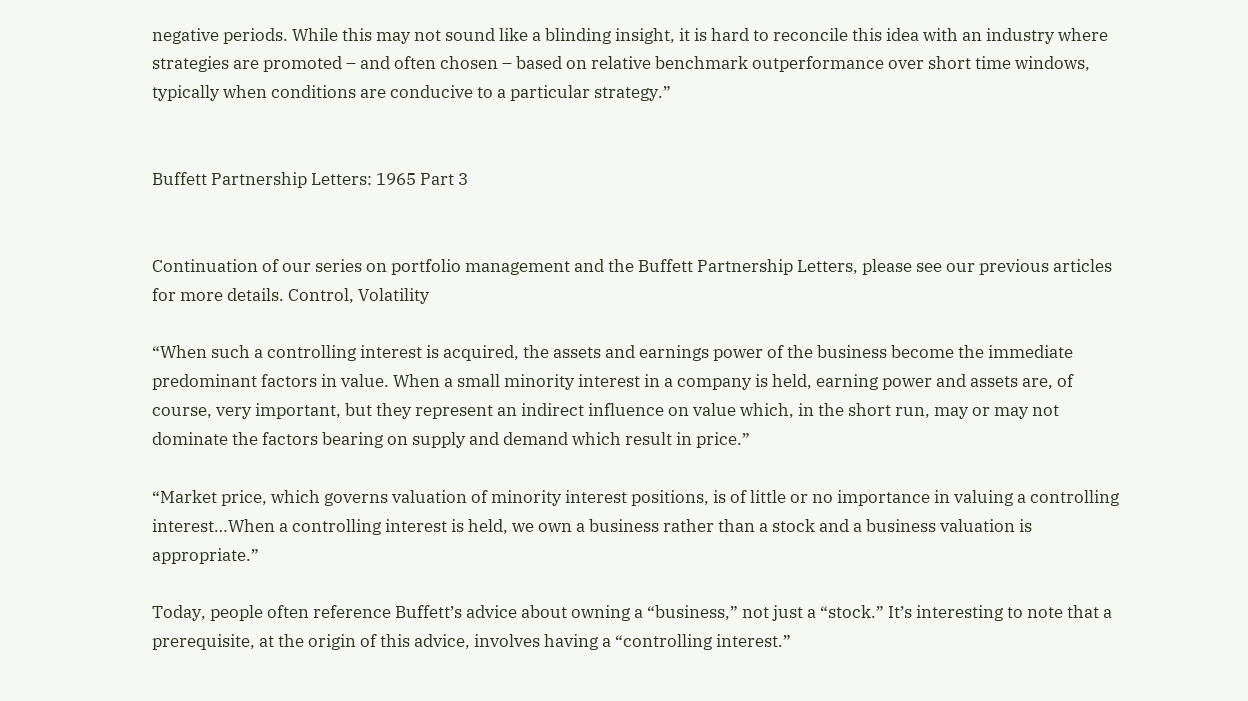negative periods. While this may not sound like a blinding insight, it is hard to reconcile this idea with an industry where strategies are promoted – and often chosen – based on relative benchmark outperformance over short time windows, typically when conditions are conducive to a particular strategy.”


Buffett Partnership Letters: 1965 Part 3


Continuation of our series on portfolio management and the Buffett Partnership Letters, please see our previous articles for more details. Control, Volatility

“When such a controlling interest is acquired, the assets and earnings power of the business become the immediate predominant factors in value. When a small minority interest in a company is held, earning power and assets are, of course, very important, but they represent an indirect influence on value which, in the short run, may or may not dominate the factors bearing on supply and demand which result in price.”

“Market price, which governs valuation of minority interest positions, is of little or no importance in valuing a controlling interest…When a controlling interest is held, we own a business rather than a stock and a business valuation is appropriate.”

Today, people often reference Buffett’s advice about owning a “business,” not just a “stock.” It’s interesting to note that a prerequisite, at the origin of this advice, involves having a “controlling interest.”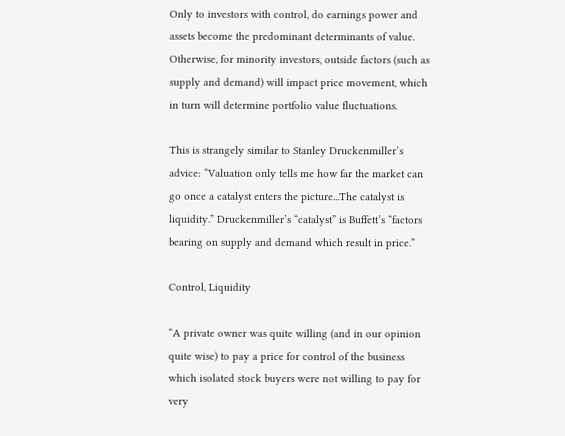Only to investors with control, do earnings power and assets become the predominant determinants of value. Otherwise, for minority investors, outside factors (such as supply and demand) will impact price movement, which in turn will determine portfolio value fluctuations.

This is strangely similar to Stanley Druckenmiller’s advice: “Valuation only tells me how far the market can go once a catalyst enters the picture...The catalyst is liquidity.” Druckenmiller’s “catalyst” is Buffett’s “factors bearing on supply and demand which result in price.”

Control, Liquidity

“A private owner was quite willing (and in our opinion quite wise) to pay a price for control of the business which isolated stock buyers were not willing to pay for very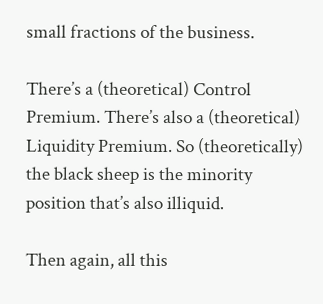small fractions of the business.

There’s a (theoretical) Control Premium. There’s also a (theoretical) Liquidity Premium. So (theoretically) the black sheep is the minority position that’s also illiquid.

Then again, all this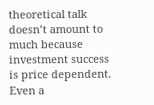theoretical talk doesn’t amount to much because investment success is price dependent. Even a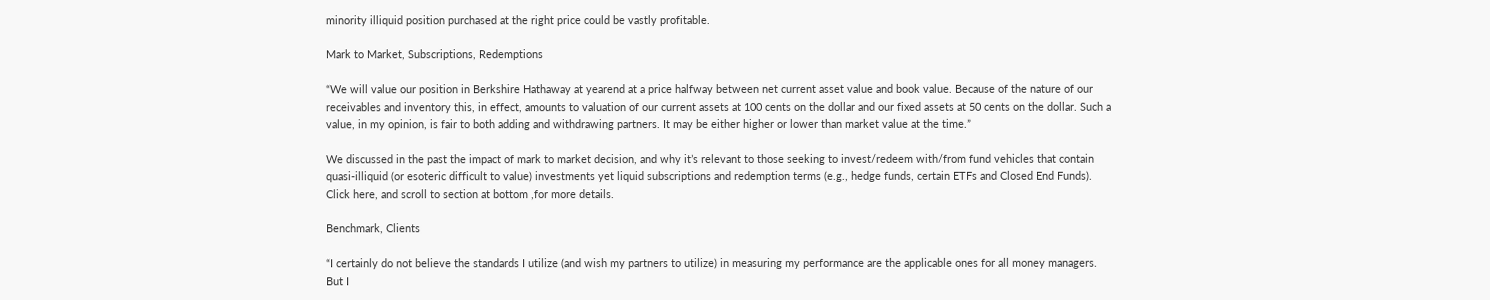minority illiquid position purchased at the right price could be vastly profitable.

Mark to Market, Subscriptions, Redemptions

“We will value our position in Berkshire Hathaway at yearend at a price halfway between net current asset value and book value. Because of the nature of our receivables and inventory this, in effect, amounts to valuation of our current assets at 100 cents on the dollar and our fixed assets at 50 cents on the dollar. Such a value, in my opinion, is fair to both adding and withdrawing partners. It may be either higher or lower than market value at the time.”

We discussed in the past the impact of mark to market decision, and why it’s relevant to those seeking to invest/redeem with/from fund vehicles that contain quasi-illiquid (or esoteric difficult to value) investments yet liquid subscriptions and redemption terms (e.g., hedge funds, certain ETFs and Closed End Funds). Click here, and scroll to section at bottom ,for more details.

Benchmark, Clients

“I certainly do not believe the standards I utilize (and wish my partners to utilize) in measuring my performance are the applicable ones for all money managers. But I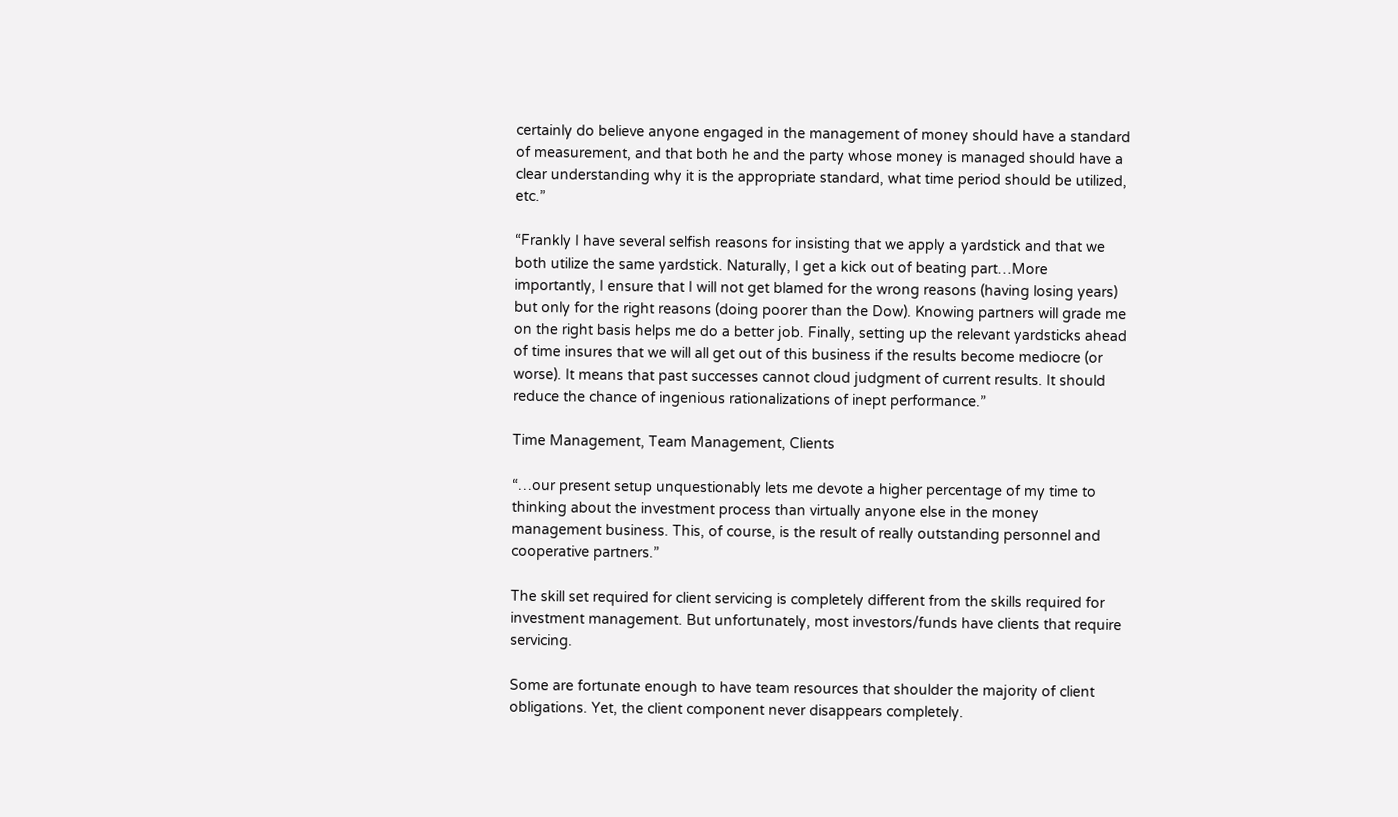certainly do believe anyone engaged in the management of money should have a standard of measurement, and that both he and the party whose money is managed should have a clear understanding why it is the appropriate standard, what time period should be utilized, etc.”

“Frankly I have several selfish reasons for insisting that we apply a yardstick and that we both utilize the same yardstick. Naturally, I get a kick out of beating part…More importantly, I ensure that I will not get blamed for the wrong reasons (having losing years) but only for the right reasons (doing poorer than the Dow). Knowing partners will grade me on the right basis helps me do a better job. Finally, setting up the relevant yardsticks ahead of time insures that we will all get out of this business if the results become mediocre (or worse). It means that past successes cannot cloud judgment of current results. It should reduce the chance of ingenious rationalizations of inept performance.”

Time Management, Team Management, Clients

“…our present setup unquestionably lets me devote a higher percentage of my time to thinking about the investment process than virtually anyone else in the money management business. This, of course, is the result of really outstanding personnel and cooperative partners.”

The skill set required for client servicing is completely different from the skills required for investment management. But unfortunately, most investors/funds have clients that require servicing.

Some are fortunate enough to have team resources that shoulder the majority of client obligations. Yet, the client component never disappears completely.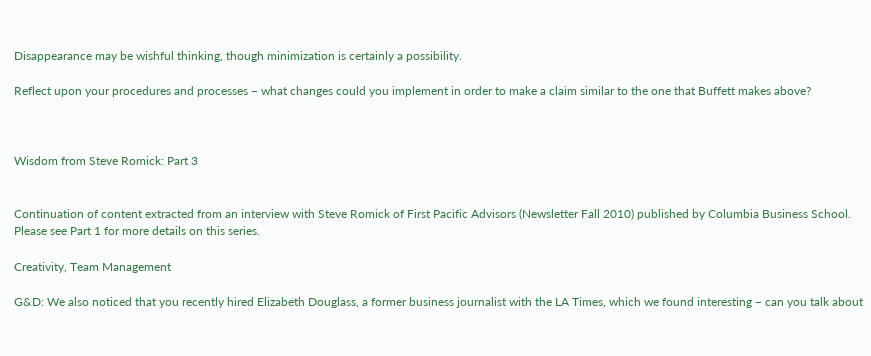Disappearance may be wishful thinking, though minimization is certainly a possibility.

Reflect upon your procedures and processes – what changes could you implement in order to make a claim similar to the one that Buffett makes above?



Wisdom from Steve Romick: Part 3


Continuation of content extracted from an interview with Steve Romick of First Pacific Advisors (Newsletter Fall 2010) published by Columbia Business School. Please see Part 1 for more details on this series.

Creativity, Team Management

G&D: We also noticed that you recently hired Elizabeth Douglass, a former business journalist with the LA Times, which we found interesting – can you talk about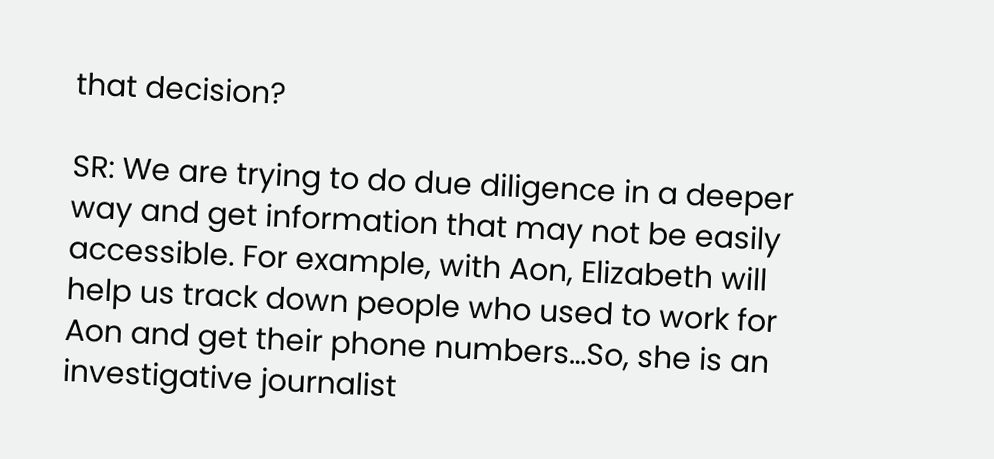that decision?

SR: We are trying to do due diligence in a deeper way and get information that may not be easily accessible. For example, with Aon, Elizabeth will help us track down people who used to work for Aon and get their phone numbers…So, she is an investigative journalist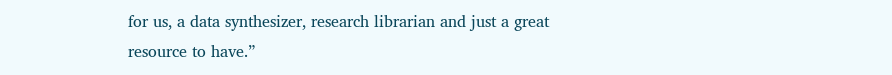for us, a data synthesizer, research librarian and just a great resource to have.”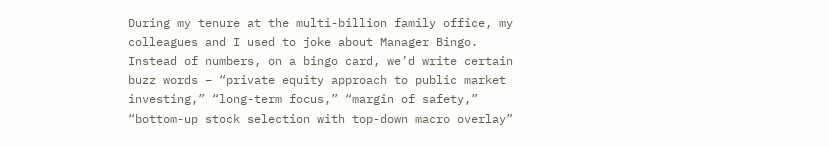During my tenure at the multi-billion family office, my colleagues and I used to joke about Manager Bingo. Instead of numbers, on a bingo card, we’d write certain buzz words – “private equity approach to public market investing,” “long-term focus,” “margin of safety,” “bottom-up stock selection with top-down macro overlay”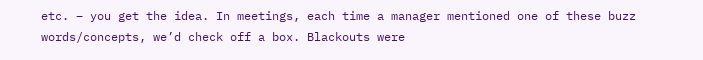etc. – you get the idea. In meetings, each time a manager mentioned one of these buzz words/concepts, we’d check off a box. Blackouts were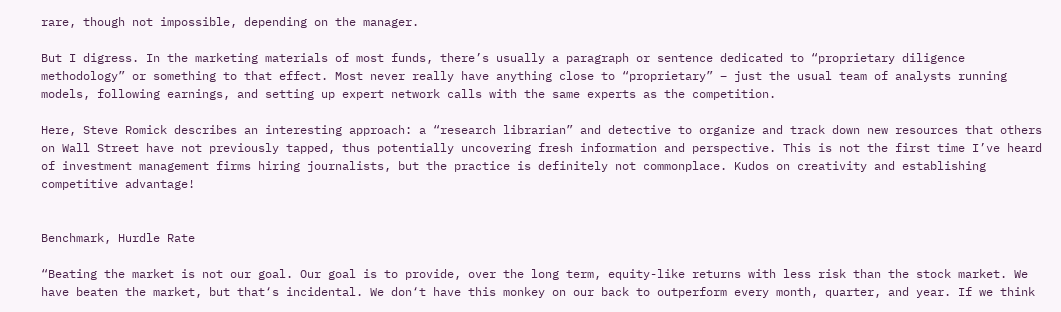rare, though not impossible, depending on the manager.

But I digress. In the marketing materials of most funds, there’s usually a paragraph or sentence dedicated to “proprietary diligence methodology” or something to that effect. Most never really have anything close to “proprietary” – just the usual team of analysts running models, following earnings, and setting up expert network calls with the same experts as the competition.

Here, Steve Romick describes an interesting approach: a “research librarian” and detective to organize and track down new resources that others on Wall Street have not previously tapped, thus potentially uncovering fresh information and perspective. This is not the first time I’ve heard of investment management firms hiring journalists, but the practice is definitely not commonplace. Kudos on creativity and establishing competitive advantage!


Benchmark, Hurdle Rate

“Beating the market is not our goal. Our goal is to provide, over the long term, equity-like returns with less risk than the stock market. We have beaten the market, but that‘s incidental. We don‘t have this monkey on our back to outperform every month, quarter, and year. If we think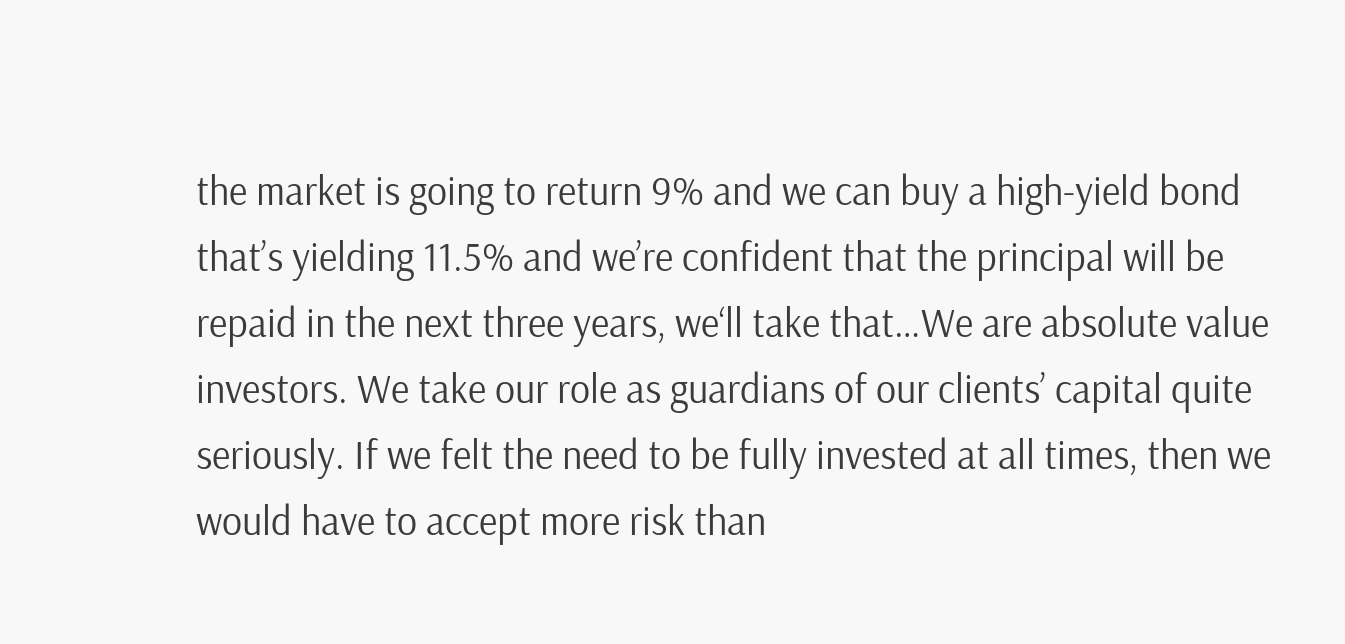the market is going to return 9% and we can buy a high-yield bond that’s yielding 11.5% and we’re confident that the principal will be repaid in the next three years, we‘ll take that…We are absolute value investors. We take our role as guardians of our clients’ capital quite seriously. If we felt the need to be fully invested at all times, then we would have to accept more risk than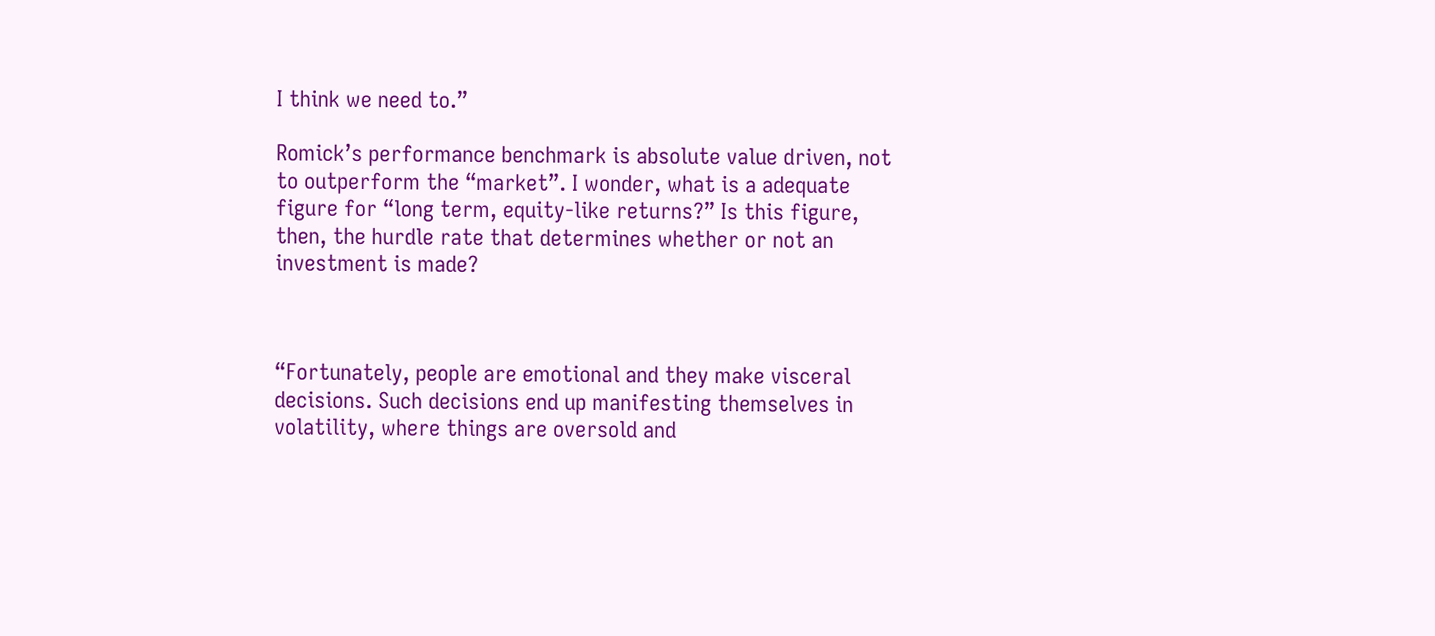I think we need to.”

Romick’s performance benchmark is absolute value driven, not to outperform the “market”. I wonder, what is a adequate figure for “long term, equity-like returns?” Is this figure, then, the hurdle rate that determines whether or not an investment is made?



“Fortunately, people are emotional and they make visceral decisions. Such decisions end up manifesting themselves in volatility, where things are oversold and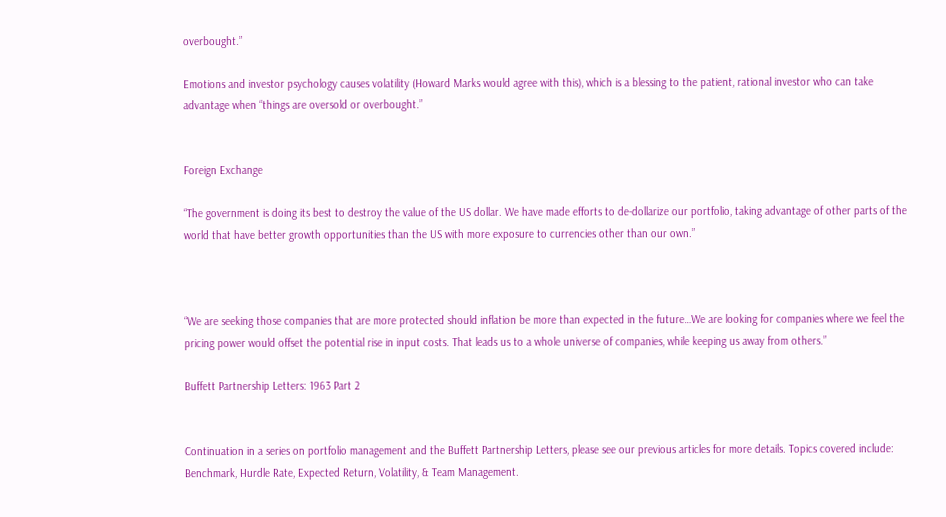overbought.”

Emotions and investor psychology causes volatility (Howard Marks would agree with this), which is a blessing to the patient, rational investor who can take advantage when “things are oversold or overbought.”


Foreign Exchange

“The government is doing its best to destroy the value of the US dollar. We have made efforts to de-dollarize our portfolio, taking advantage of other parts of the world that have better growth opportunities than the US with more exposure to currencies other than our own.”



“We are seeking those companies that are more protected should inflation be more than expected in the future…We are looking for companies where we feel the pricing power would offset the potential rise in input costs. That leads us to a whole universe of companies, while keeping us away from others.”

Buffett Partnership Letters: 1963 Part 2


Continuation in a series on portfolio management and the Buffett Partnership Letters, please see our previous articles for more details. Topics covered include: Benchmark, Hurdle Rate, Expected Return, Volatility, & Team Management.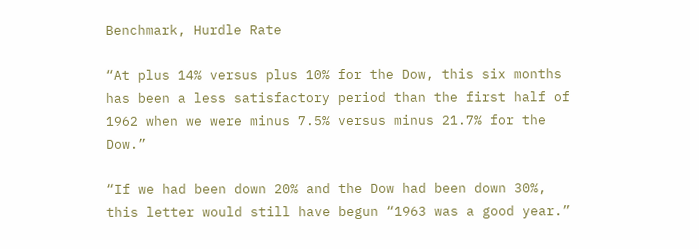Benchmark, Hurdle Rate

“At plus 14% versus plus 10% for the Dow, this six months has been a less satisfactory period than the first half of 1962 when we were minus 7.5% versus minus 21.7% for the Dow.”

“If we had been down 20% and the Dow had been down 30%, this letter would still have begun “1963 was a good year.”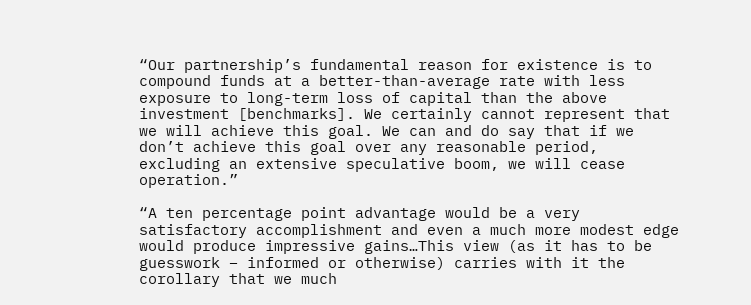“Our partnership’s fundamental reason for existence is to compound funds at a better-than-average rate with less exposure to long-term loss of capital than the above investment [benchmarks]. We certainly cannot represent that we will achieve this goal. We can and do say that if we don’t achieve this goal over any reasonable period, excluding an extensive speculative boom, we will cease operation.”

“A ten percentage point advantage would be a very satisfactory accomplishment and even a much more modest edge would produce impressive gains…This view (as it has to be guesswork – informed or otherwise) carries with it the corollary that we much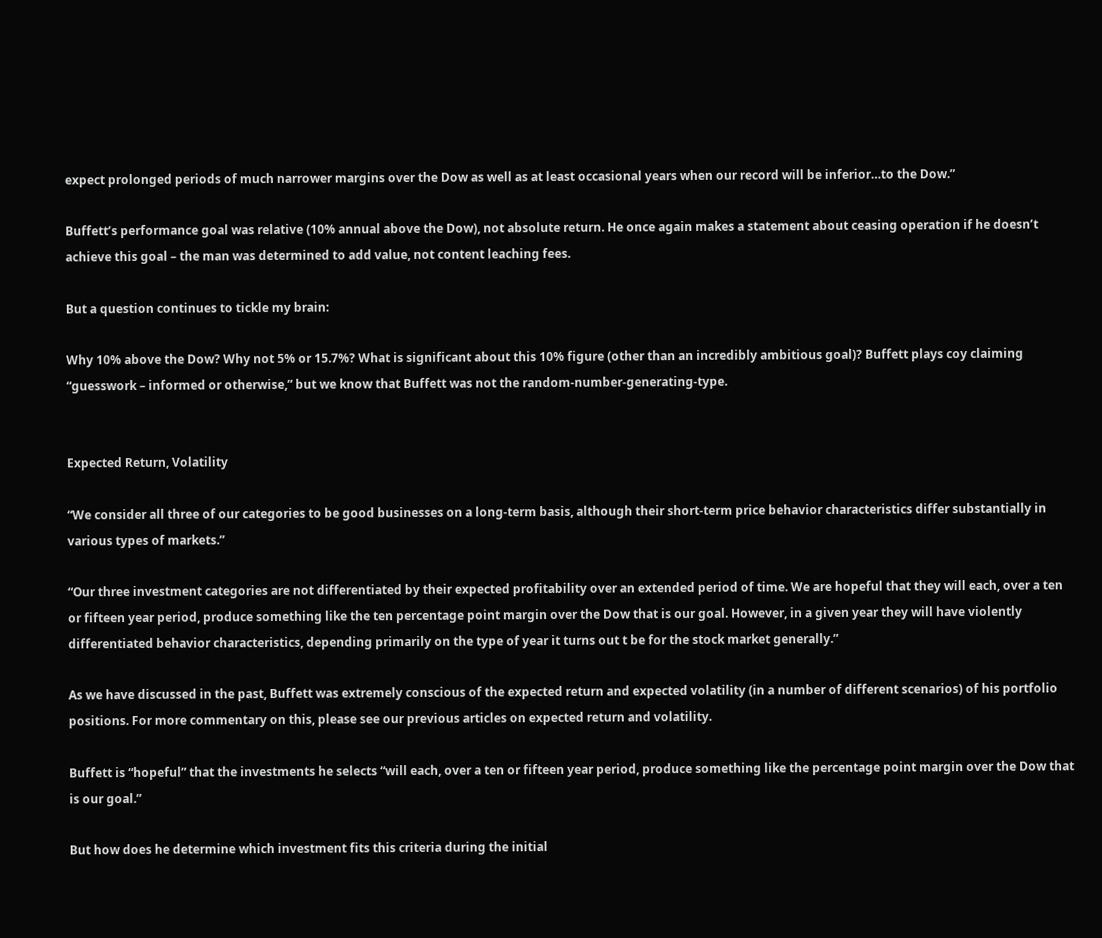expect prolonged periods of much narrower margins over the Dow as well as at least occasional years when our record will be inferior…to the Dow.”

Buffett’s performance goal was relative (10% annual above the Dow), not absolute return. He once again makes a statement about ceasing operation if he doesn’t achieve this goal – the man was determined to add value, not content leaching fees.

But a question continues to tickle my brain:

Why 10% above the Dow? Why not 5% or 15.7%? What is significant about this 10% figure (other than an incredibly ambitious goal)? Buffett plays coy claiming “guesswork – informed or otherwise,” but we know that Buffett was not the random-number-generating-type.


Expected Return, Volatility

“We consider all three of our categories to be good businesses on a long-term basis, although their short-term price behavior characteristics differ substantially in various types of markets.”

“Our three investment categories are not differentiated by their expected profitability over an extended period of time. We are hopeful that they will each, over a ten or fifteen year period, produce something like the ten percentage point margin over the Dow that is our goal. However, in a given year they will have violently differentiated behavior characteristics, depending primarily on the type of year it turns out t be for the stock market generally.”

As we have discussed in the past, Buffett was extremely conscious of the expected return and expected volatility (in a number of different scenarios) of his portfolio positions. For more commentary on this, please see our previous articles on expected return and volatility.

Buffett is “hopeful” that the investments he selects “will each, over a ten or fifteen year period, produce something like the percentage point margin over the Dow that is our goal.”

But how does he determine which investment fits this criteria during the initial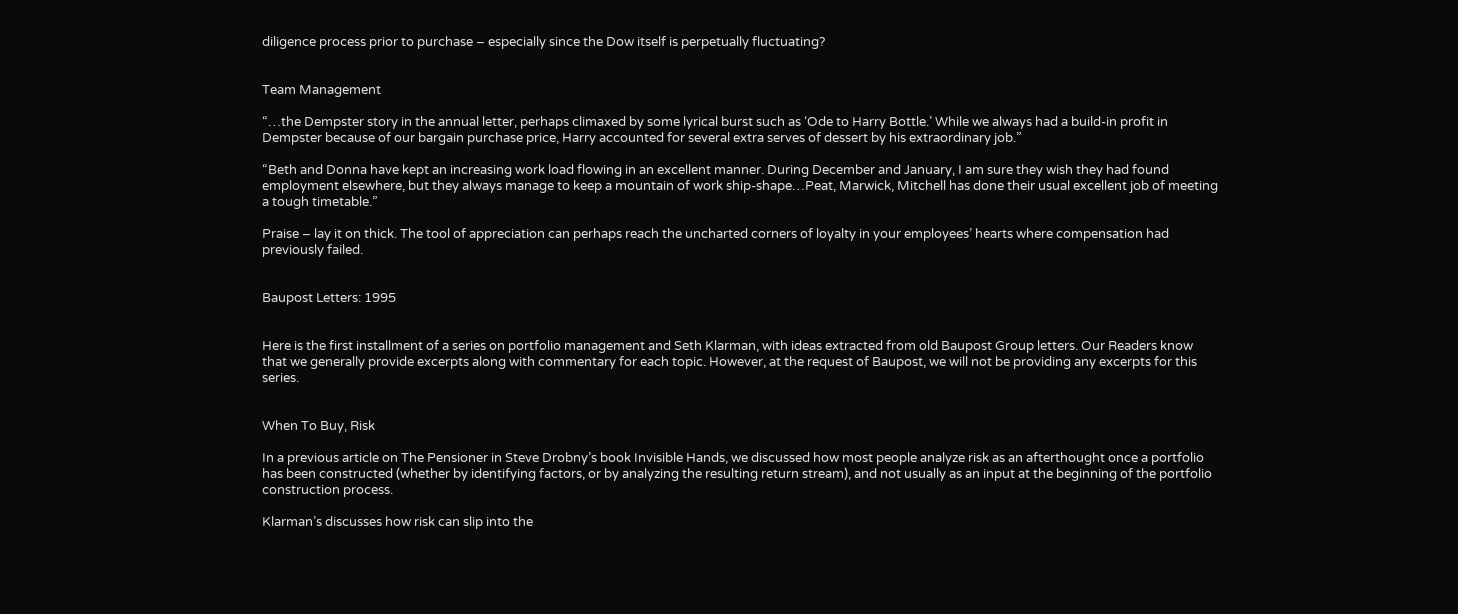diligence process prior to purchase – especially since the Dow itself is perpetually fluctuating?


Team Management

“…the Dempster story in the annual letter, perhaps climaxed by some lyrical burst such as ‘Ode to Harry Bottle.’ While we always had a build-in profit in Dempster because of our bargain purchase price, Harry accounted for several extra serves of dessert by his extraordinary job.”

“Beth and Donna have kept an increasing work load flowing in an excellent manner. During December and January, I am sure they wish they had found employment elsewhere, but they always manage to keep a mountain of work ship-shape…Peat, Marwick, Mitchell has done their usual excellent job of meeting a tough timetable.”

Praise – lay it on thick. The tool of appreciation can perhaps reach the uncharted corners of loyalty in your employees’ hearts where compensation had previously failed.


Baupost Letters: 1995


Here is the first installment of a series on portfolio management and Seth Klarman, with ideas extracted from old Baupost Group letters. Our Readers know that we generally provide excerpts along with commentary for each topic. However, at the request of Baupost, we will not be providing any excerpts for this series.


When To Buy, Risk

In a previous article on The Pensioner in Steve Drobny’s book Invisible Hands, we discussed how most people analyze risk as an afterthought once a portfolio has been constructed (whether by identifying factors, or by analyzing the resulting return stream), and not usually as an input at the beginning of the portfolio construction process.

Klarman’s discusses how risk can slip into the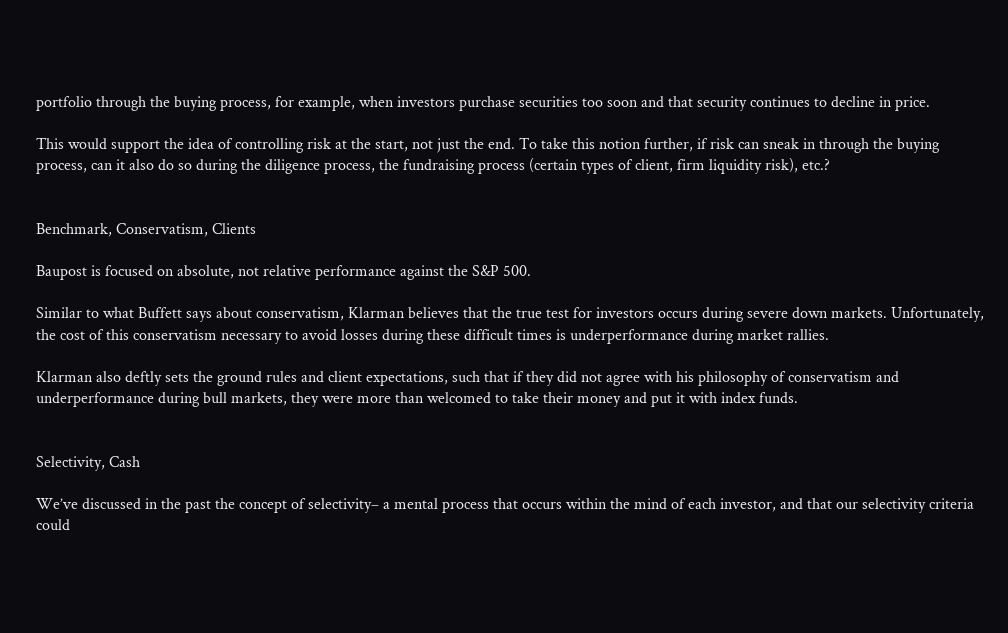portfolio through the buying process, for example, when investors purchase securities too soon and that security continues to decline in price.

This would support the idea of controlling risk at the start, not just the end. To take this notion further, if risk can sneak in through the buying process, can it also do so during the diligence process, the fundraising process (certain types of client, firm liquidity risk), etc.?


Benchmark, Conservatism, Clients

Baupost is focused on absolute, not relative performance against the S&P 500.

Similar to what Buffett says about conservatism, Klarman believes that the true test for investors occurs during severe down markets. Unfortunately, the cost of this conservatism necessary to avoid losses during these difficult times is underperformance during market rallies.

Klarman also deftly sets the ground rules and client expectations, such that if they did not agree with his philosophy of conservatism and underperformance during bull markets, they were more than welcomed to take their money and put it with index funds.


Selectivity, Cash

We’ve discussed in the past the concept of selectivity– a mental process that occurs within the mind of each investor, and that our selectivity criteria could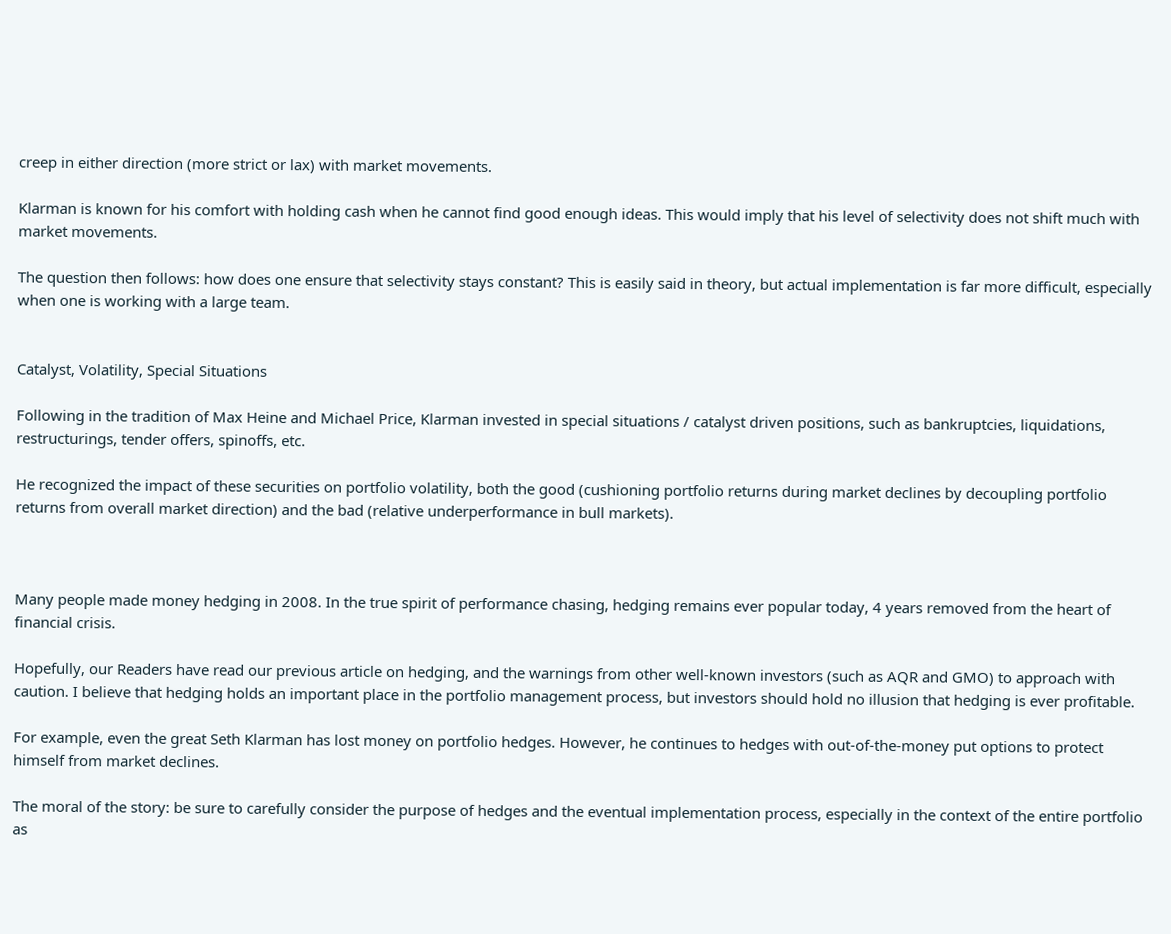creep in either direction (more strict or lax) with market movements.

Klarman is known for his comfort with holding cash when he cannot find good enough ideas. This would imply that his level of selectivity does not shift much with market movements.

The question then follows: how does one ensure that selectivity stays constant? This is easily said in theory, but actual implementation is far more difficult, especially when one is working with a large team.


Catalyst, Volatility, Special Situations

Following in the tradition of Max Heine and Michael Price, Klarman invested in special situations / catalyst driven positions, such as bankruptcies, liquidations, restructurings, tender offers, spinoffs, etc.

He recognized the impact of these securities on portfolio volatility, both the good (cushioning portfolio returns during market declines by decoupling portfolio returns from overall market direction) and the bad (relative underperformance in bull markets).



Many people made money hedging in 2008. In the true spirit of performance chasing, hedging remains ever popular today, 4 years removed from the heart of financial crisis.

Hopefully, our Readers have read our previous article on hedging, and the warnings from other well-known investors (such as AQR and GMO) to approach with caution. I believe that hedging holds an important place in the portfolio management process, but investors should hold no illusion that hedging is ever profitable.

For example, even the great Seth Klarman has lost money on portfolio hedges. However, he continues to hedges with out-of-the-money put options to protect himself from market declines.

The moral of the story: be sure to carefully consider the purpose of hedges and the eventual implementation process, especially in the context of the entire portfolio as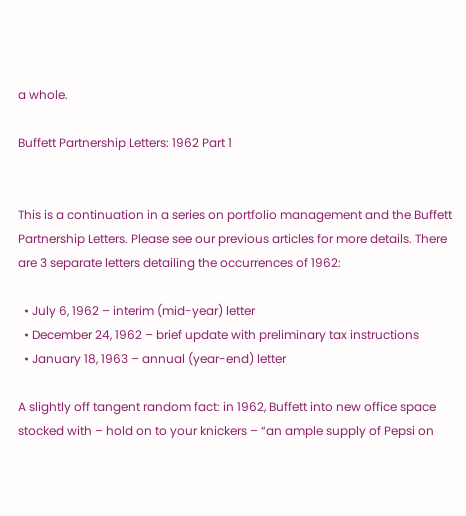a whole.

Buffett Partnership Letters: 1962 Part 1


This is a continuation in a series on portfolio management and the Buffett Partnership Letters. Please see our previous articles for more details. There are 3 separate letters detailing the occurrences of 1962:

  • July 6, 1962 – interim (mid-year) letter
  • December 24, 1962 – brief update with preliminary tax instructions
  • January 18, 1963 – annual (year-end) letter

A slightly off tangent random fact: in 1962, Buffett into new office space stocked with – hold on to your knickers – “an ample supply of Pepsi on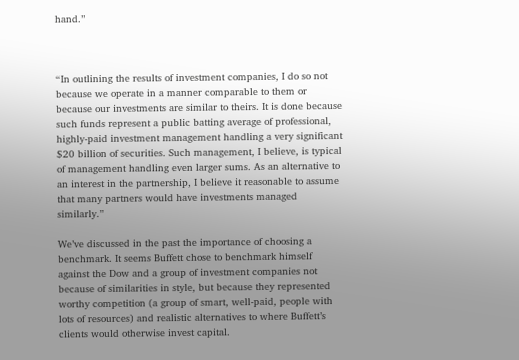hand.”



“In outlining the results of investment companies, I do so not because we operate in a manner comparable to them or because our investments are similar to theirs. It is done because such funds represent a public batting average of professional, highly-paid investment management handling a very significant $20 billion of securities. Such management, I believe, is typical of management handling even larger sums. As an alternative to an interest in the partnership, I believe it reasonable to assume that many partners would have investments managed similarly.”

We’ve discussed in the past the importance of choosing a benchmark. It seems Buffett chose to benchmark himself against the Dow and a group of investment companies not because of similarities in style, but because they represented worthy competition (a group of smart, well-paid, people with lots of resources) and realistic alternatives to where Buffett’s clients would otherwise invest capital.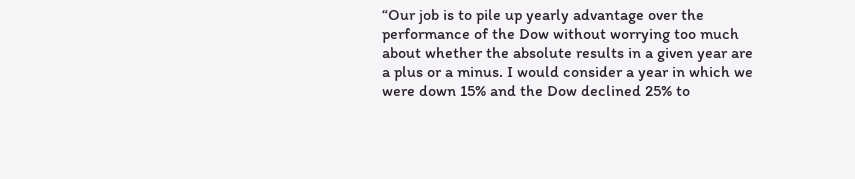“Our job is to pile up yearly advantage over the performance of the Dow without worrying too much about whether the absolute results in a given year are a plus or a minus. I would consider a year in which we were down 15% and the Dow declined 25% to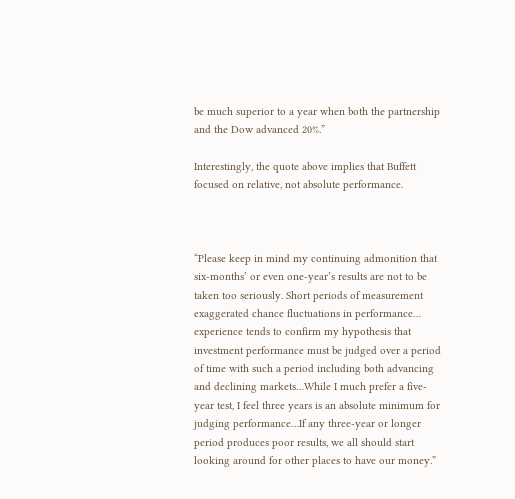be much superior to a year when both the partnership and the Dow advanced 20%.”

Interestingly, the quote above implies that Buffett focused on relative, not absolute performance.



“Please keep in mind my continuing admonition that six-months’ or even one-year’s results are not to be taken too seriously. Short periods of measurement exaggerated chance fluctuations in performance… experience tends to confirm my hypothesis that investment performance must be judged over a period of time with such a period including both advancing and declining markets…While I much prefer a five-year test, I feel three years is an absolute minimum for judging performance…If any three-year or longer period produces poor results, we all should start looking around for other places to have our money.”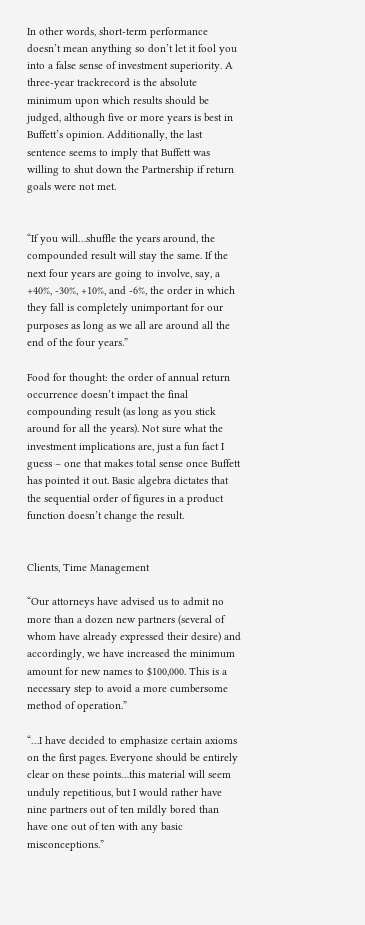In other words, short-term performance doesn’t mean anything so don’t let it fool you into a false sense of investment superiority. A three-year trackrecord is the absolute minimum upon which results should be judged, although five or more years is best in Buffett’s opinion. Additionally, the last sentence seems to imply that Buffett was willing to shut down the Partnership if return goals were not met.


“If you will…shuffle the years around, the compounded result will stay the same. If the next four years are going to involve, say, a +40%, -30%, +10%, and -6%, the order in which they fall is completely unimportant for our purposes as long as we all are around all the end of the four years.”

Food for thought: the order of annual return occurrence doesn’t impact the final compounding result (as long as you stick around for all the years). Not sure what the investment implications are, just a fun fact I guess – one that makes total sense once Buffett has pointed it out. Basic algebra dictates that the sequential order of figures in a product function doesn’t change the result.


Clients, Time Management

“Our attorneys have advised us to admit no more than a dozen new partners (several of whom have already expressed their desire) and accordingly, we have increased the minimum amount for new names to $100,000. This is a necessary step to avoid a more cumbersome method of operation.”

“…I have decided to emphasize certain axioms on the first pages. Everyone should be entirely clear on these points…this material will seem unduly repetitious, but I would rather have nine partners out of ten mildly bored than have one out of ten with any basic misconceptions.”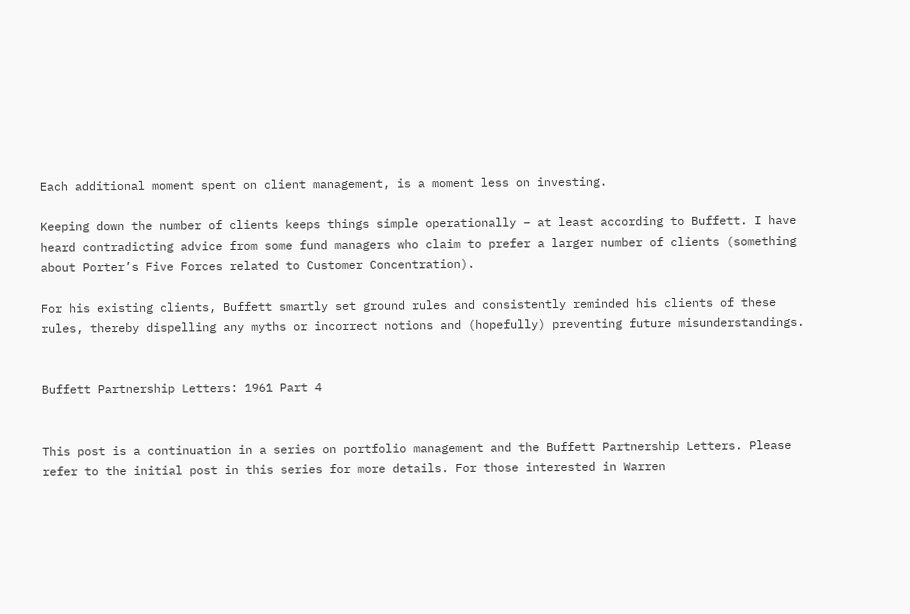Each additional moment spent on client management, is a moment less on investing.

Keeping down the number of clients keeps things simple operationally – at least according to Buffett. I have heard contradicting advice from some fund managers who claim to prefer a larger number of clients (something about Porter’s Five Forces related to Customer Concentration).

For his existing clients, Buffett smartly set ground rules and consistently reminded his clients of these rules, thereby dispelling any myths or incorrect notions and (hopefully) preventing future misunderstandings.


Buffett Partnership Letters: 1961 Part 4


This post is a continuation in a series on portfolio management and the Buffett Partnership Letters. Please refer to the initial post in this series for more details. For those interested in Warren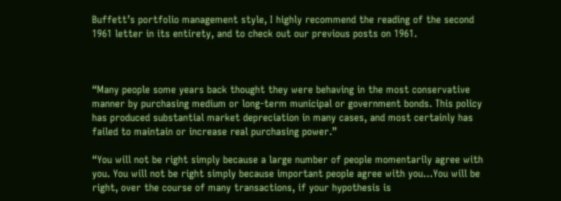Buffett’s portfolio management style, I highly recommend the reading of the second 1961 letter in its entirety, and to check out our previous posts on 1961.



“Many people some years back thought they were behaving in the most conservative manner by purchasing medium or long-term municipal or government bonds. This policy has produced substantial market depreciation in many cases, and most certainly has failed to maintain or increase real purchasing power.”

“You will not be right simply because a large number of people momentarily agree with you. You will not be right simply because important people agree with you…You will be right, over the course of many transactions, if your hypothesis is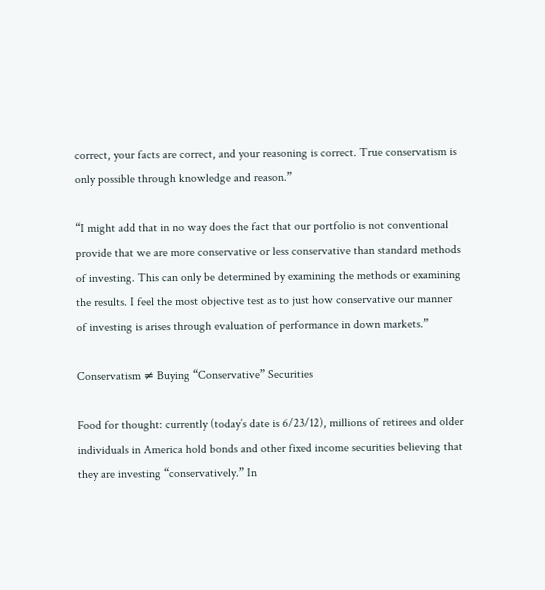correct, your facts are correct, and your reasoning is correct. True conservatism is only possible through knowledge and reason.”

“I might add that in no way does the fact that our portfolio is not conventional provide that we are more conservative or less conservative than standard methods of investing. This can only be determined by examining the methods or examining the results. I feel the most objective test as to just how conservative our manner of investing is arises through evaluation of performance in down markets.”

Conservatism ≠ Buying “Conservative” Securities

Food for thought: currently (today’s date is 6/23/12), millions of retirees and older individuals in America hold bonds and other fixed income securities believing that they are investing “conservatively.” In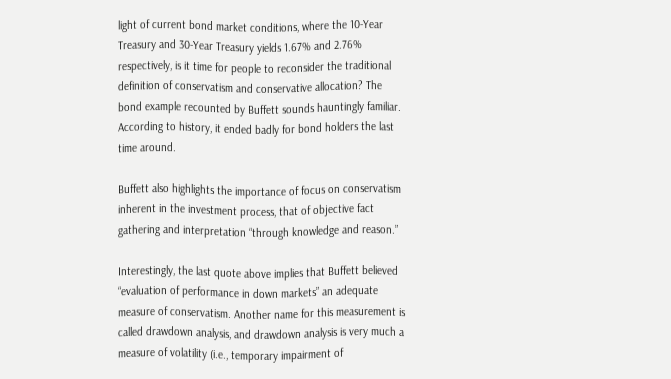light of current bond market conditions, where the 10-Year Treasury and 30-Year Treasury yields 1.67% and 2.76% respectively, is it time for people to reconsider the traditional definition of conservatism and conservative allocation? The bond example recounted by Buffett sounds hauntingly familiar. According to history, it ended badly for bond holders the last time around.

Buffett also highlights the importance of focus on conservatism inherent in the investment process, that of objective fact gathering and interpretation “through knowledge and reason.”

Interestingly, the last quote above implies that Buffett believed “evaluation of performance in down markets” an adequate measure of conservatism. Another name for this measurement is called drawdown analysis, and drawdown analysis is very much a measure of volatility (i.e., temporary impairment of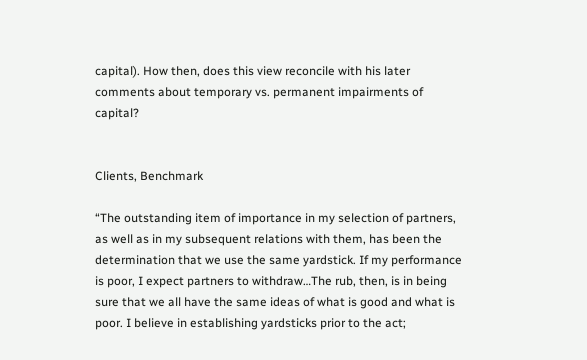capital). How then, does this view reconcile with his later comments about temporary vs. permanent impairments of capital?


Clients, Benchmark

“The outstanding item of importance in my selection of partners, as well as in my subsequent relations with them, has been the determination that we use the same yardstick. If my performance is poor, I expect partners to withdraw…The rub, then, is in being sure that we all have the same ideas of what is good and what is poor. I believe in establishing yardsticks prior to the act;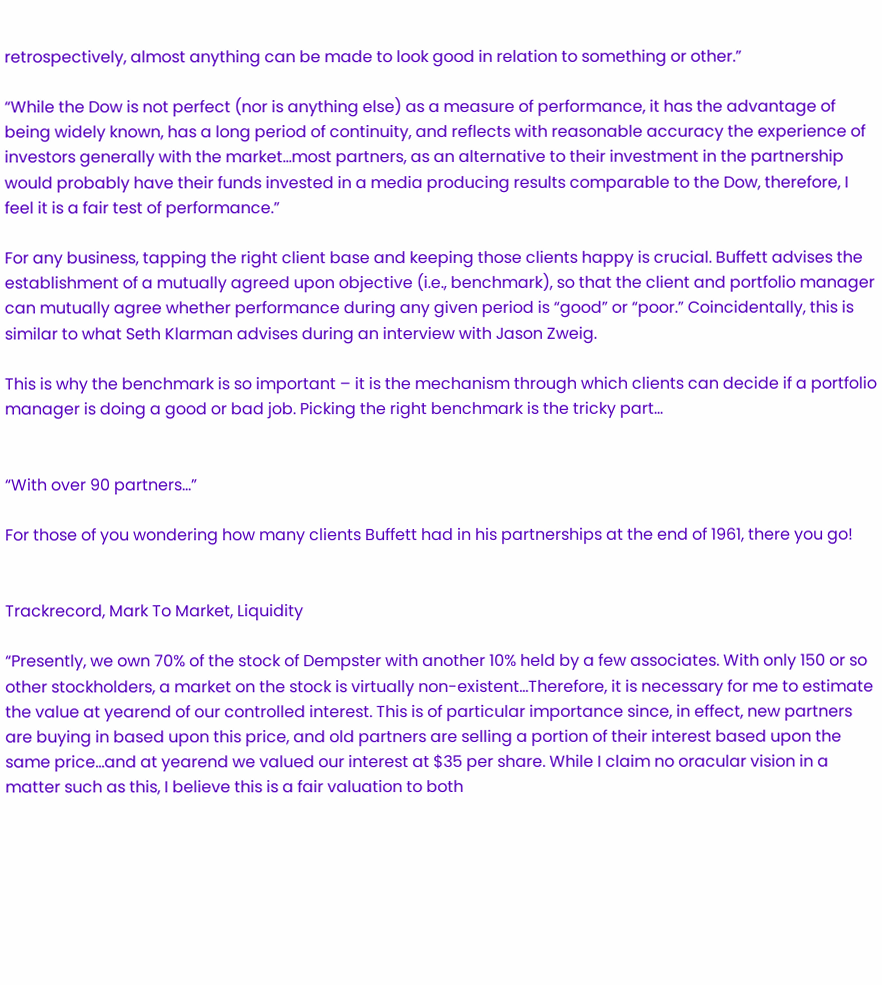retrospectively, almost anything can be made to look good in relation to something or other.”

“While the Dow is not perfect (nor is anything else) as a measure of performance, it has the advantage of being widely known, has a long period of continuity, and reflects with reasonable accuracy the experience of investors generally with the market…most partners, as an alternative to their investment in the partnership would probably have their funds invested in a media producing results comparable to the Dow, therefore, I feel it is a fair test of performance.”

For any business, tapping the right client base and keeping those clients happy is crucial. Buffett advises the establishment of a mutually agreed upon objective (i.e., benchmark), so that the client and portfolio manager can mutually agree whether performance during any given period is “good” or “poor.” Coincidentally, this is similar to what Seth Klarman advises during an interview with Jason Zweig.

This is why the benchmark is so important – it is the mechanism through which clients can decide if a portfolio manager is doing a good or bad job. Picking the right benchmark is the tricky part…


“With over 90 partners…”

For those of you wondering how many clients Buffett had in his partnerships at the end of 1961, there you go!


Trackrecord, Mark To Market, Liquidity

“Presently, we own 70% of the stock of Dempster with another 10% held by a few associates. With only 150 or so other stockholders, a market on the stock is virtually non-existent…Therefore, it is necessary for me to estimate the value at yearend of our controlled interest. This is of particular importance since, in effect, new partners are buying in based upon this price, and old partners are selling a portion of their interest based upon the same price…and at yearend we valued our interest at $35 per share. While I claim no oracular vision in a matter such as this, I believe this is a fair valuation to both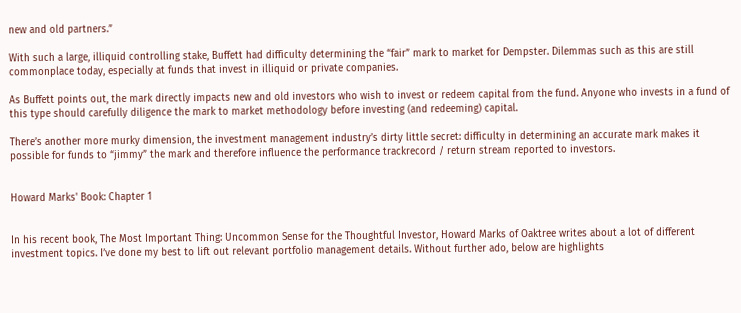new and old partners.”

With such a large, illiquid controlling stake, Buffett had difficulty determining the “fair” mark to market for Dempster. Dilemmas such as this are still commonplace today, especially at funds that invest in illiquid or private companies.

As Buffett points out, the mark directly impacts new and old investors who wish to invest or redeem capital from the fund. Anyone who invests in a fund of this type should carefully diligence the mark to market methodology before investing (and redeeming) capital.

There’s another more murky dimension, the investment management industry’s dirty little secret: difficulty in determining an accurate mark makes it possible for funds to “jimmy” the mark and therefore influence the performance trackrecord / return stream reported to investors.


Howard Marks' Book: Chapter 1


In his recent book, The Most Important Thing: Uncommon Sense for the Thoughtful Investor, Howard Marks of Oaktree writes about a lot of different investment topics. I’ve done my best to lift out relevant portfolio management details. Without further ado, below are highlights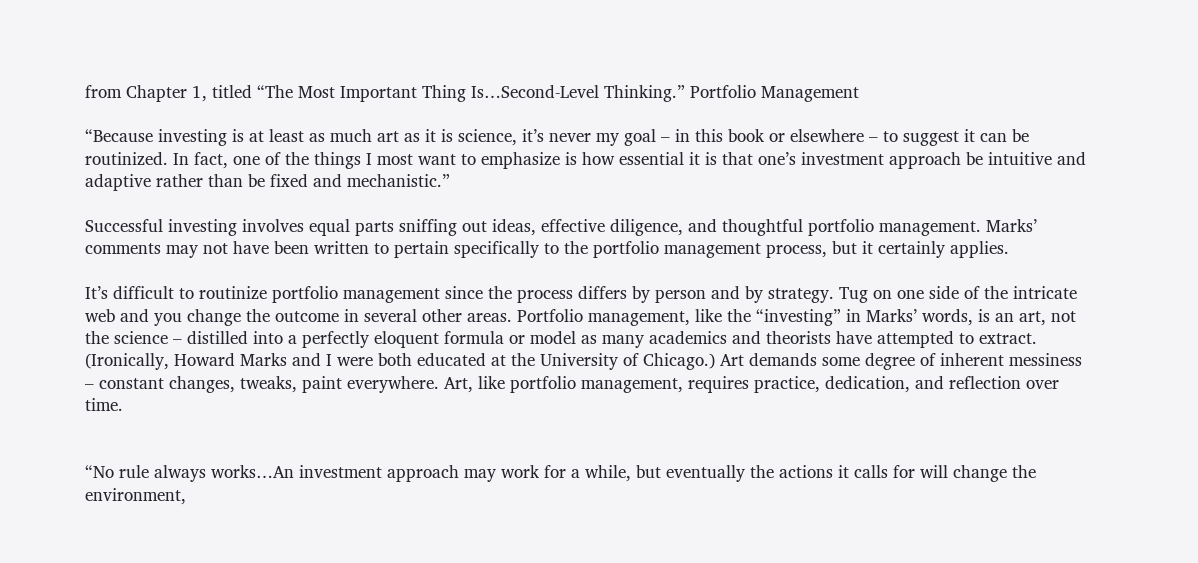from Chapter 1, titled “The Most Important Thing Is…Second-Level Thinking.” Portfolio Management

“Because investing is at least as much art as it is science, it’s never my goal – in this book or elsewhere – to suggest it can be routinized. In fact, one of the things I most want to emphasize is how essential it is that one’s investment approach be intuitive and adaptive rather than be fixed and mechanistic.”

Successful investing involves equal parts sniffing out ideas, effective diligence, and thoughtful portfolio management. Marks’ comments may not have been written to pertain specifically to the portfolio management process, but it certainly applies.

It’s difficult to routinize portfolio management since the process differs by person and by strategy. Tug on one side of the intricate web and you change the outcome in several other areas. Portfolio management, like the “investing” in Marks’ words, is an art, not the science – distilled into a perfectly eloquent formula or model as many academics and theorists have attempted to extract. (Ironically, Howard Marks and I were both educated at the University of Chicago.) Art demands some degree of inherent messiness – constant changes, tweaks, paint everywhere. Art, like portfolio management, requires practice, dedication, and reflection over time.


“No rule always works…An investment approach may work for a while, but eventually the actions it calls for will change the environment,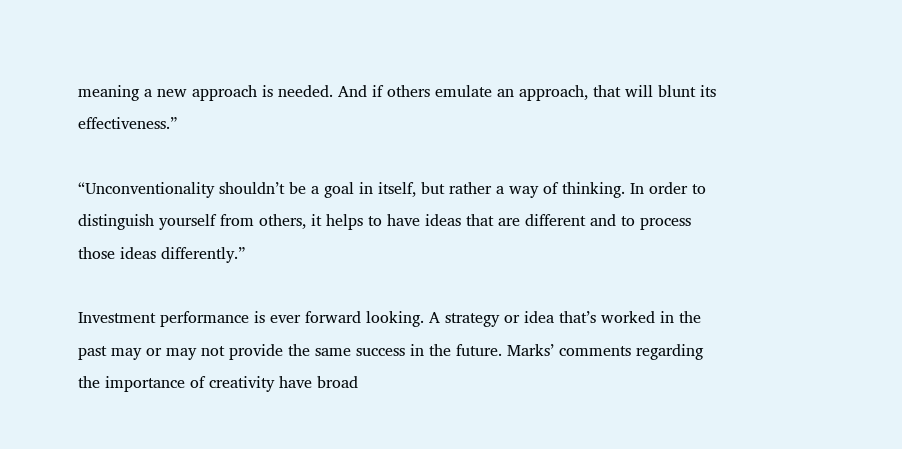meaning a new approach is needed. And if others emulate an approach, that will blunt its effectiveness.”

“Unconventionality shouldn’t be a goal in itself, but rather a way of thinking. In order to distinguish yourself from others, it helps to have ideas that are different and to process those ideas differently.”

Investment performance is ever forward looking. A strategy or idea that’s worked in the past may or may not provide the same success in the future. Marks’ comments regarding the importance of creativity have broad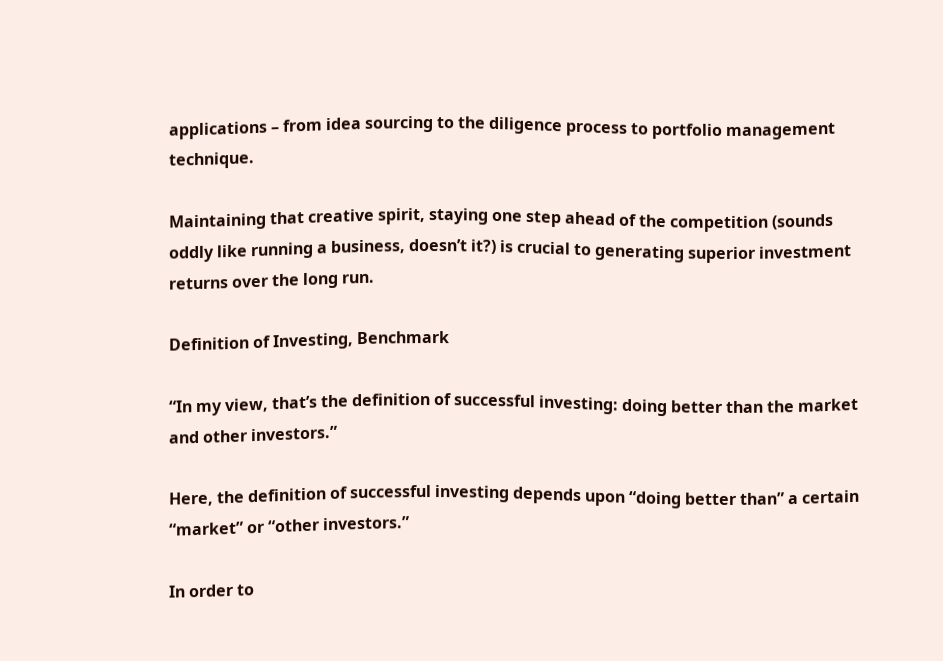applications – from idea sourcing to the diligence process to portfolio management technique.

Maintaining that creative spirit, staying one step ahead of the competition (sounds oddly like running a business, doesn’t it?) is crucial to generating superior investment returns over the long run.

Definition of Investing, Benchmark

“In my view, that’s the definition of successful investing: doing better than the market and other investors.”

Here, the definition of successful investing depends upon “doing better than” a certain “market” or “other investors.”

In order to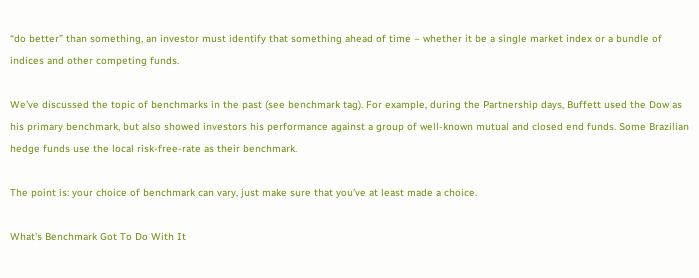“do better” than something, an investor must identify that something ahead of time – whether it be a single market index or a bundle of indices and other competing funds.

We’ve discussed the topic of benchmarks in the past (see benchmark tag). For example, during the Partnership days, Buffett used the Dow as his primary benchmark, but also showed investors his performance against a group of well-known mutual and closed end funds. Some Brazilian hedge funds use the local risk-free-rate as their benchmark.

The point is: your choice of benchmark can vary, just make sure that you’ve at least made a choice.

What's Benchmark Got To Do With It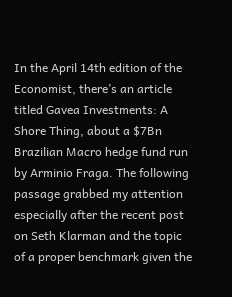In the April 14th edition of the Economist, there’s an article titled Gavea Investments: A Shore Thing, about a $7Bn Brazilian Macro hedge fund run by Arminio Fraga. The following passage grabbed my attention especially after the recent post on Seth Klarman and the topic of a proper benchmark given the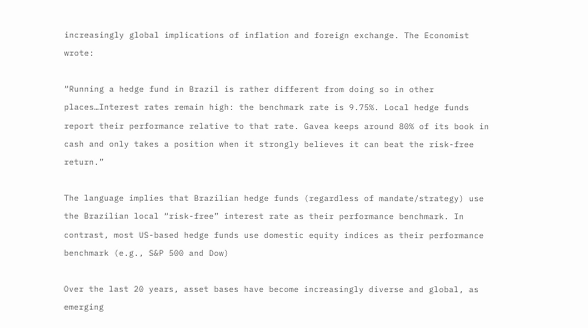increasingly global implications of inflation and foreign exchange. The Economist wrote:

“Running a hedge fund in Brazil is rather different from doing so in other places…Interest rates remain high: the benchmark rate is 9.75%. Local hedge funds report their performance relative to that rate. Gavea keeps around 80% of its book in cash and only takes a position when it strongly believes it can beat the risk-free return.”

The language implies that Brazilian hedge funds (regardless of mandate/strategy) use the Brazilian local “risk-free” interest rate as their performance benchmark. In contrast, most US-based hedge funds use domestic equity indices as their performance benchmark (e.g., S&P 500 and Dow)

Over the last 20 years, asset bases have become increasingly diverse and global, as emerging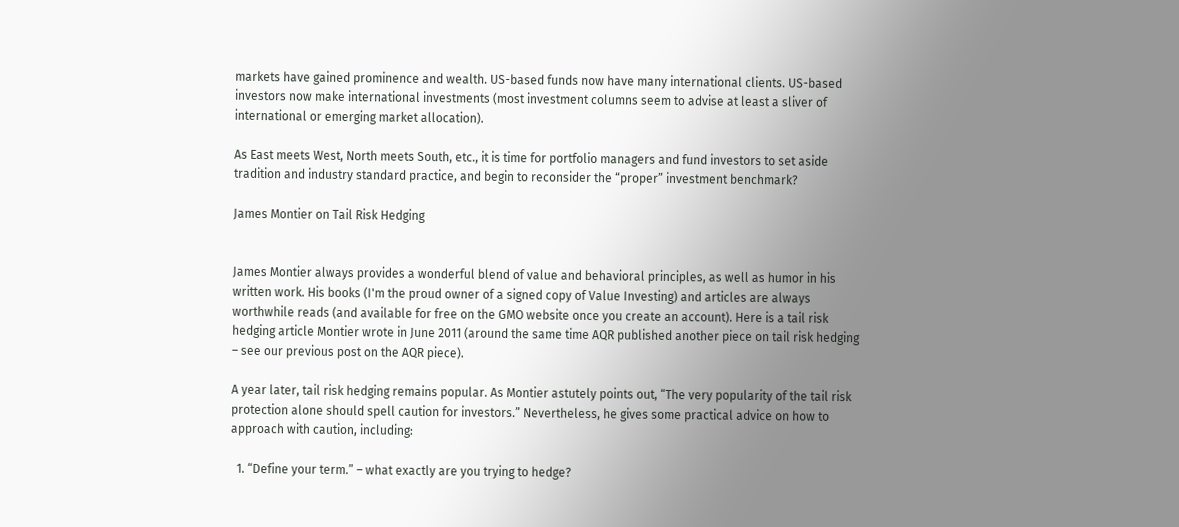markets have gained prominence and wealth. US-based funds now have many international clients. US-based investors now make international investments (most investment columns seem to advise at least a sliver of international or emerging market allocation).

As East meets West, North meets South, etc., it is time for portfolio managers and fund investors to set aside tradition and industry standard practice, and begin to reconsider the “proper” investment benchmark?

James Montier on Tail Risk Hedging


James Montier always provides a wonderful blend of value and behavioral principles, as well as humor in his written work. His books (I'm the proud owner of a signed copy of Value Investing) and articles are always worthwhile reads (and available for free on the GMO website once you create an account). Here is a tail risk hedging article Montier wrote in June 2011 (around the same time AQR published another piece on tail risk hedging – see our previous post on the AQR piece).

A year later, tail risk hedging remains popular. As Montier astutely points out, “The very popularity of the tail risk protection alone should spell caution for investors.” Nevertheless, he gives some practical advice on how to approach with caution, including:

  1. “Define your term.” – what exactly are you trying to hedge?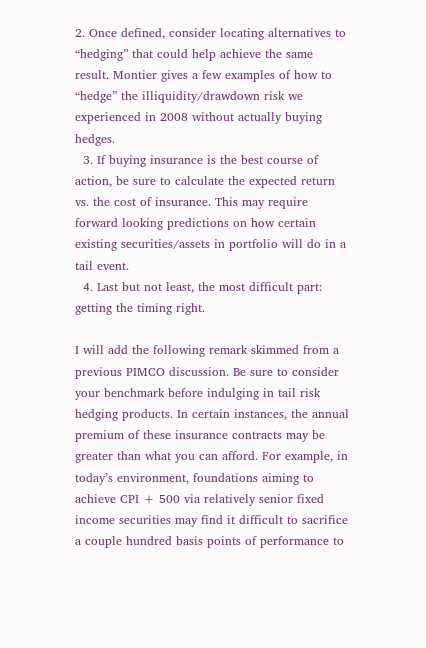2. Once defined, consider locating alternatives to “hedging” that could help achieve the same result. Montier gives a few examples of how to “hedge” the illiquidity/drawdown risk we experienced in 2008 without actually buying hedges.
  3. If buying insurance is the best course of action, be sure to calculate the expected return vs. the cost of insurance. This may require forward looking predictions on how certain existing securities/assets in portfolio will do in a tail event.
  4. Last but not least, the most difficult part: getting the timing right.

I will add the following remark skimmed from a previous PIMCO discussion. Be sure to consider your benchmark before indulging in tail risk hedging products. In certain instances, the annual premium of these insurance contracts may be greater than what you can afford. For example, in today’s environment, foundations aiming to achieve CPI + 500 via relatively senior fixed income securities may find it difficult to sacrifice a couple hundred basis points of performance to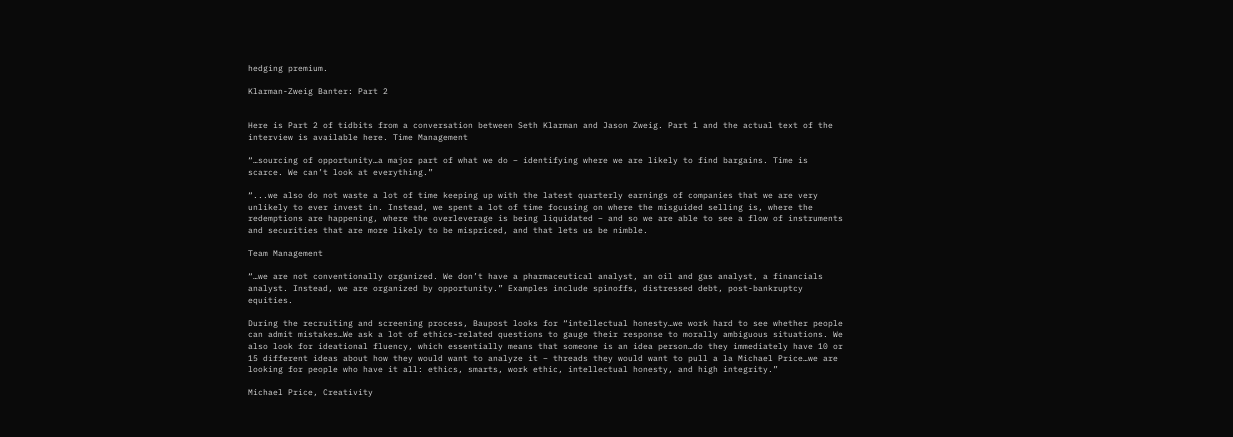hedging premium.

Klarman-Zweig Banter: Part 2


Here is Part 2 of tidbits from a conversation between Seth Klarman and Jason Zweig. Part 1 and the actual text of the interview is available here. Time Management

“…sourcing of opportunity…a major part of what we do – identifying where we are likely to find bargains. Time is scarce. We can’t look at everything.”

“...we also do not waste a lot of time keeping up with the latest quarterly earnings of companies that we are very unlikely to ever invest in. Instead, we spent a lot of time focusing on where the misguided selling is, where the redemptions are happening, where the overleverage is being liquidated – and so we are able to see a flow of instruments and securities that are more likely to be mispriced, and that lets us be nimble.

Team Management

“…we are not conventionally organized. We don’t have a pharmaceutical analyst, an oil and gas analyst, a financials analyst. Instead, we are organized by opportunity.” Examples include spinoffs, distressed debt, post-bankruptcy equities.

During the recruiting and screening process, Baupost looks for “intellectual honesty…we work hard to see whether people can admit mistakes…We ask a lot of ethics-related questions to gauge their response to morally ambiguous situations. We also look for ideational fluency, which essentially means that someone is an idea person…do they immediately have 10 or 15 different ideas about how they would want to analyze it – threads they would want to pull a la Michael Price…we are looking for people who have it all: ethics, smarts, work ethic, intellectual honesty, and high integrity.”

Michael Price, Creativity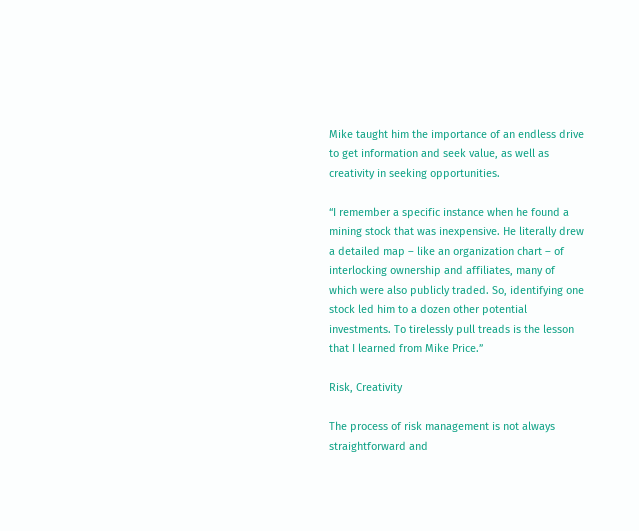Mike taught him the importance of an endless drive to get information and seek value, as well as creativity in seeking opportunities.

“I remember a specific instance when he found a mining stock that was inexpensive. He literally drew a detailed map – like an organization chart – of interlocking ownership and affiliates, many of which were also publicly traded. So, identifying one stock led him to a dozen other potential investments. To tirelessly pull treads is the lesson that I learned from Mike Price.”

Risk, Creativity

The process of risk management is not always straightforward and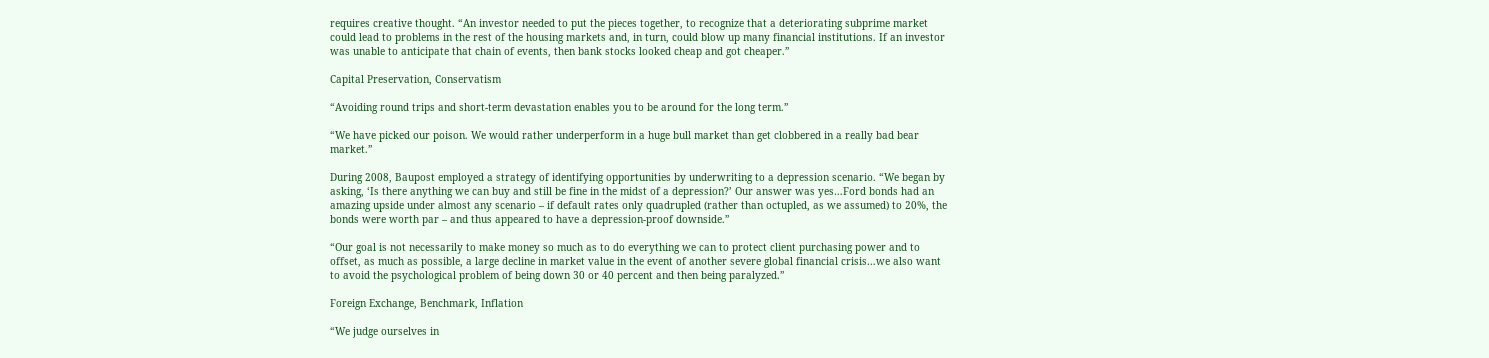requires creative thought. “An investor needed to put the pieces together, to recognize that a deteriorating subprime market could lead to problems in the rest of the housing markets and, in turn, could blow up many financial institutions. If an investor was unable to anticipate that chain of events, then bank stocks looked cheap and got cheaper.”

Capital Preservation, Conservatism

“Avoiding round trips and short-term devastation enables you to be around for the long term.”

“We have picked our poison. We would rather underperform in a huge bull market than get clobbered in a really bad bear market.”

During 2008, Baupost employed a strategy of identifying opportunities by underwriting to a depression scenario. “We began by asking, ‘Is there anything we can buy and still be fine in the midst of a depression?’ Our answer was yes…Ford bonds had an amazing upside under almost any scenario – if default rates only quadrupled (rather than octupled, as we assumed) to 20%, the bonds were worth par – and thus appeared to have a depression-proof downside.”

“Our goal is not necessarily to make money so much as to do everything we can to protect client purchasing power and to offset, as much as possible, a large decline in market value in the event of another severe global financial crisis…we also want to avoid the psychological problem of being down 30 or 40 percent and then being paralyzed.”

Foreign Exchange, Benchmark, Inflation

“We judge ourselves in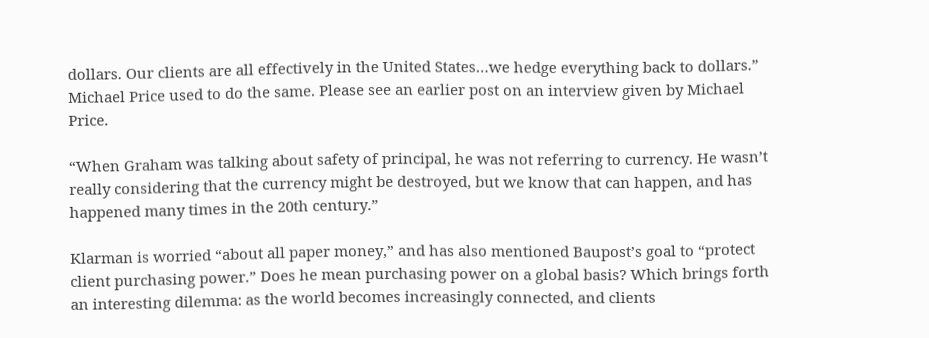dollars. Our clients are all effectively in the United States…we hedge everything back to dollars.” Michael Price used to do the same. Please see an earlier post on an interview given by Michael Price.

“When Graham was talking about safety of principal, he was not referring to currency. He wasn’t really considering that the currency might be destroyed, but we know that can happen, and has happened many times in the 20th century.”

Klarman is worried “about all paper money,” and has also mentioned Baupost’s goal to “protect client purchasing power.” Does he mean purchasing power on a global basis? Which brings forth an interesting dilemma: as the world becomes increasingly connected, and clients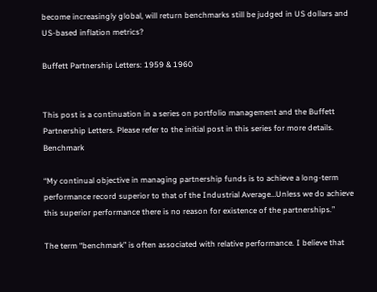become increasingly global, will return benchmarks still be judged in US dollars and US-based inflation metrics?

Buffett Partnership Letters: 1959 & 1960


This post is a continuation in a series on portfolio management and the Buffett Partnership Letters. Please refer to the initial post in this series for more details. Benchmark

“My continual objective in managing partnership funds is to achieve a long-term performance record superior to that of the Industrial Average…Unless we do achieve this superior performance there is no reason for existence of the partnerships.”

The term “benchmark” is often associated with relative performance. I believe that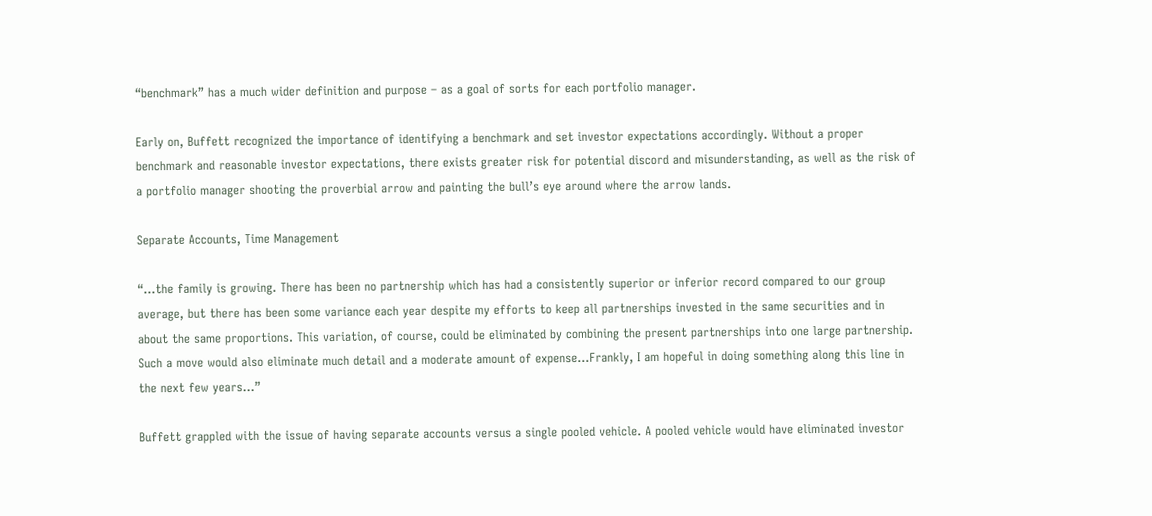“benchmark” has a much wider definition and purpose – as a goal of sorts for each portfolio manager.

Early on, Buffett recognized the importance of identifying a benchmark and set investor expectations accordingly. Without a proper benchmark and reasonable investor expectations, there exists greater risk for potential discord and misunderstanding, as well as the risk of a portfolio manager shooting the proverbial arrow and painting the bull’s eye around where the arrow lands.

Separate Accounts, Time Management

“…the family is growing. There has been no partnership which has had a consistently superior or inferior record compared to our group average, but there has been some variance each year despite my efforts to keep all partnerships invested in the same securities and in about the same proportions. This variation, of course, could be eliminated by combining the present partnerships into one large partnership. Such a move would also eliminate much detail and a moderate amount of expense…Frankly, I am hopeful in doing something along this line in the next few years…”

Buffett grappled with the issue of having separate accounts versus a single pooled vehicle. A pooled vehicle would have eliminated investor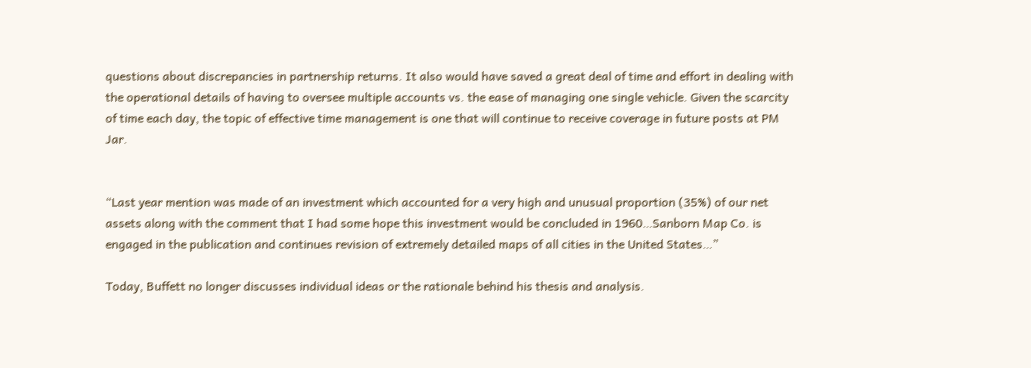questions about discrepancies in partnership returns. It also would have saved a great deal of time and effort in dealing with the operational details of having to oversee multiple accounts vs. the ease of managing one single vehicle. Given the scarcity of time each day, the topic of effective time management is one that will continue to receive coverage in future posts at PM Jar.


“Last year mention was made of an investment which accounted for a very high and unusual proportion (35%) of our net assets along with the comment that I had some hope this investment would be concluded in 1960…Sanborn Map Co. is engaged in the publication and continues revision of extremely detailed maps of all cities in the United States…”

Today, Buffett no longer discusses individual ideas or the rationale behind his thesis and analysis.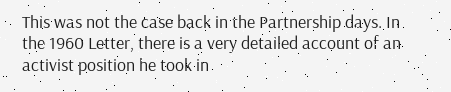This was not the case back in the Partnership days. In the 1960 Letter, there is a very detailed account of an activist position he took in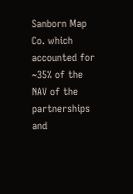Sanborn Map Co. which accounted for ~35% of the NAV of the partnerships and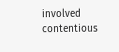involved contentious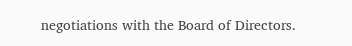negotiations with the Board of Directors.